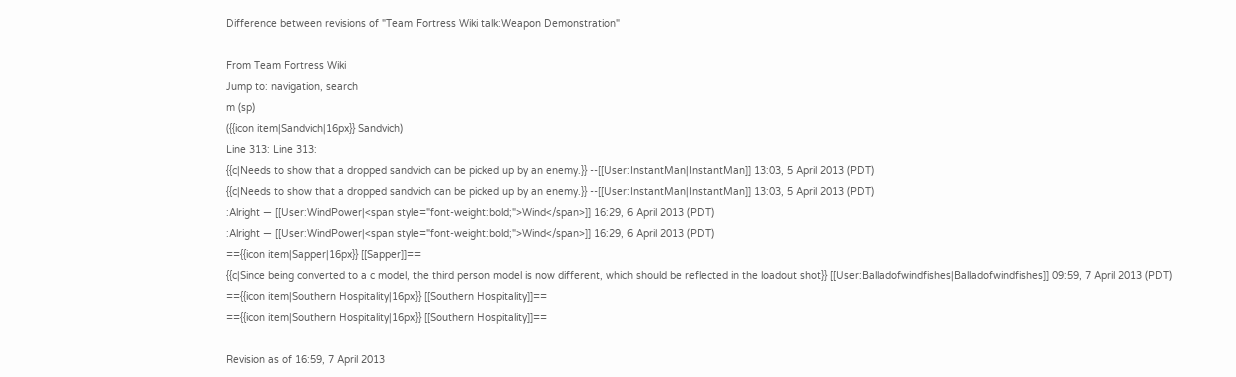Difference between revisions of "Team Fortress Wiki talk:Weapon Demonstration"

From Team Fortress Wiki
Jump to: navigation, search
m (sp)
({{icon item|Sandvich|16px}} Sandvich)
Line 313: Line 313:
{{c|Needs to show that a dropped sandvich can be picked up by an enemy.}} --[[User:InstantMan|InstantMan]] 13:03, 5 April 2013 (PDT)
{{c|Needs to show that a dropped sandvich can be picked up by an enemy.}} --[[User:InstantMan|InstantMan]] 13:03, 5 April 2013 (PDT)
:Alright — [[User:WindPower|<span style="font-weight:bold;">Wind</span>]] 16:29, 6 April 2013 (PDT)
:Alright — [[User:WindPower|<span style="font-weight:bold;">Wind</span>]] 16:29, 6 April 2013 (PDT)
=={{icon item|Sapper|16px}} [[Sapper]]==
{{c|Since being converted to a c model, the third person model is now different, which should be reflected in the loadout shot}} [[User:Balladofwindfishes|Balladofwindfishes]] 09:59, 7 April 2013 (PDT)
=={{icon item|Southern Hospitality|16px}} [[Southern Hospitality]]==
=={{icon item|Southern Hospitality|16px}} [[Southern Hospitality]]==

Revision as of 16:59, 7 April 2013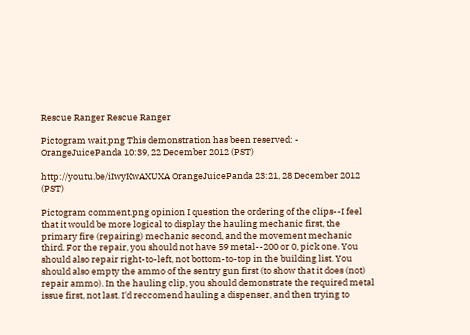Rescue Ranger Rescue Ranger

Pictogram wait.png This demonstration has been reserved: - OrangeJuicePanda 10:39, 22 December 2012 (PST)

http://youtu.be/iIwyKwAXUXA OrangeJuicePanda 23:21, 28 December 2012 (PST)

Pictogram comment.png opinion I question the ordering of the clips--I feel that it would be more logical to display the hauling mechanic first, the primary fire (repairing) mechanic second, and the movement mechanic third. For the repair, you should not have 59 metal--200 or 0, pick one. You should also repair right-to-left, not bottom-to-top in the building list. You should also empty the ammo of the sentry gun first (to show that it does (not) repair ammo). In the hauling clip, you should demonstrate the required metal issue first, not last. I'd reccomend hauling a dispenser, and then trying to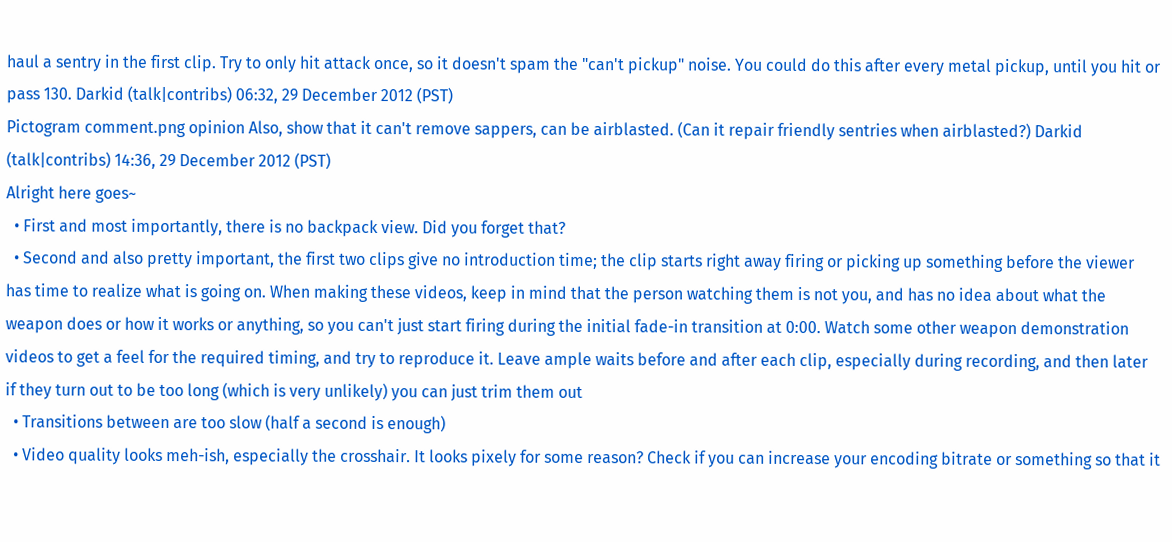haul a sentry in the first clip. Try to only hit attack once, so it doesn't spam the "can't pickup" noise. You could do this after every metal pickup, until you hit or pass 130. Darkid (talk|contribs) 06:32, 29 December 2012 (PST)
Pictogram comment.png opinion Also, show that it can't remove sappers, can be airblasted. (Can it repair friendly sentries when airblasted?) Darkid (talk|contribs) 14:36, 29 December 2012 (PST)
Alright here goes~
  • First and most importantly, there is no backpack view. Did you forget that?
  • Second and also pretty important, the first two clips give no introduction time; the clip starts right away firing or picking up something before the viewer has time to realize what is going on. When making these videos, keep in mind that the person watching them is not you, and has no idea about what the weapon does or how it works or anything, so you can't just start firing during the initial fade-in transition at 0:00. Watch some other weapon demonstration videos to get a feel for the required timing, and try to reproduce it. Leave ample waits before and after each clip, especially during recording, and then later if they turn out to be too long (which is very unlikely) you can just trim them out
  • Transitions between are too slow (half a second is enough)
  • Video quality looks meh-ish, especially the crosshair. It looks pixely for some reason? Check if you can increase your encoding bitrate or something so that it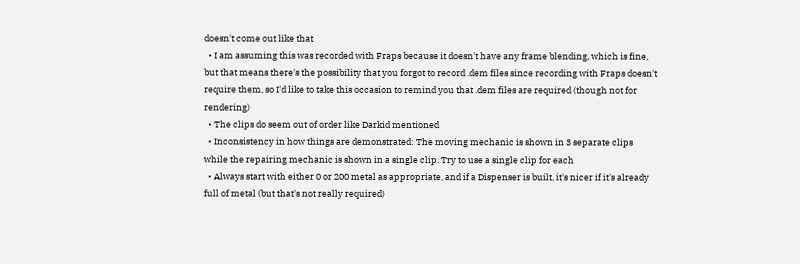doesn't come out like that
  • I am assuming this was recorded with Fraps because it doesn't have any frame blending, which is fine, but that means there's the possibility that you forgot to record .dem files since recording with Fraps doesn't require them, so I'd like to take this occasion to remind you that .dem files are required (though not for rendering)
  • The clips do seem out of order like Darkid mentioned
  • Inconsistency in how things are demonstrated: The moving mechanic is shown in 3 separate clips while the repairing mechanic is shown in a single clip. Try to use a single clip for each
  • Always start with either 0 or 200 metal as appropriate, and if a Dispenser is built, it's nicer if it's already full of metal (but that's not really required)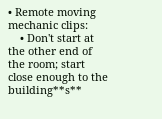• Remote moving mechanic clips:
    • Don't start at the other end of the room; start close enough to the building**s**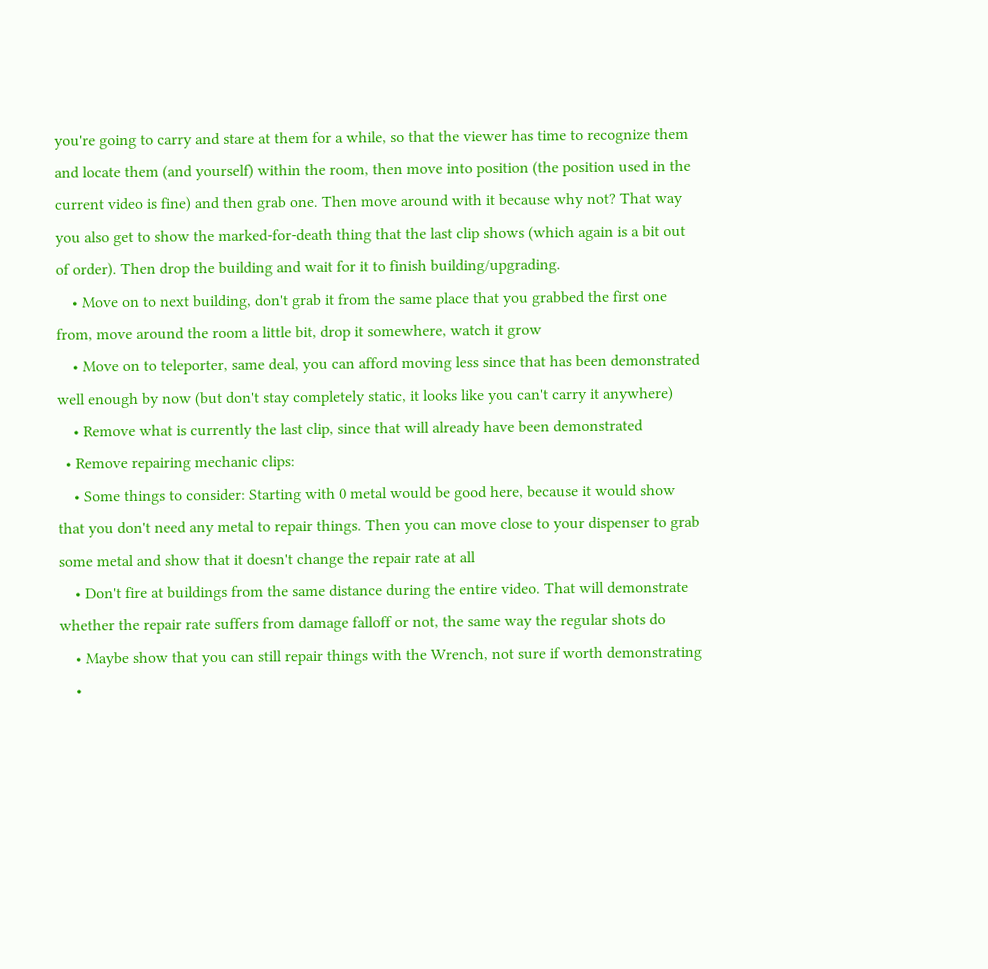you're going to carry and stare at them for a while, so that the viewer has time to recognize them and locate them (and yourself) within the room, then move into position (the position used in the current video is fine) and then grab one. Then move around with it because why not? That way you also get to show the marked-for-death thing that the last clip shows (which again is a bit out of order). Then drop the building and wait for it to finish building/upgrading.
    • Move on to next building, don't grab it from the same place that you grabbed the first one from, move around the room a little bit, drop it somewhere, watch it grow
    • Move on to teleporter, same deal, you can afford moving less since that has been demonstrated well enough by now (but don't stay completely static, it looks like you can't carry it anywhere)
    • Remove what is currently the last clip, since that will already have been demonstrated
  • Remove repairing mechanic clips:
    • Some things to consider: Starting with 0 metal would be good here, because it would show that you don't need any metal to repair things. Then you can move close to your dispenser to grab some metal and show that it doesn't change the repair rate at all
    • Don't fire at buildings from the same distance during the entire video. That will demonstrate whether the repair rate suffers from damage falloff or not, the same way the regular shots do
    • Maybe show that you can still repair things with the Wrench, not sure if worth demonstrating
    •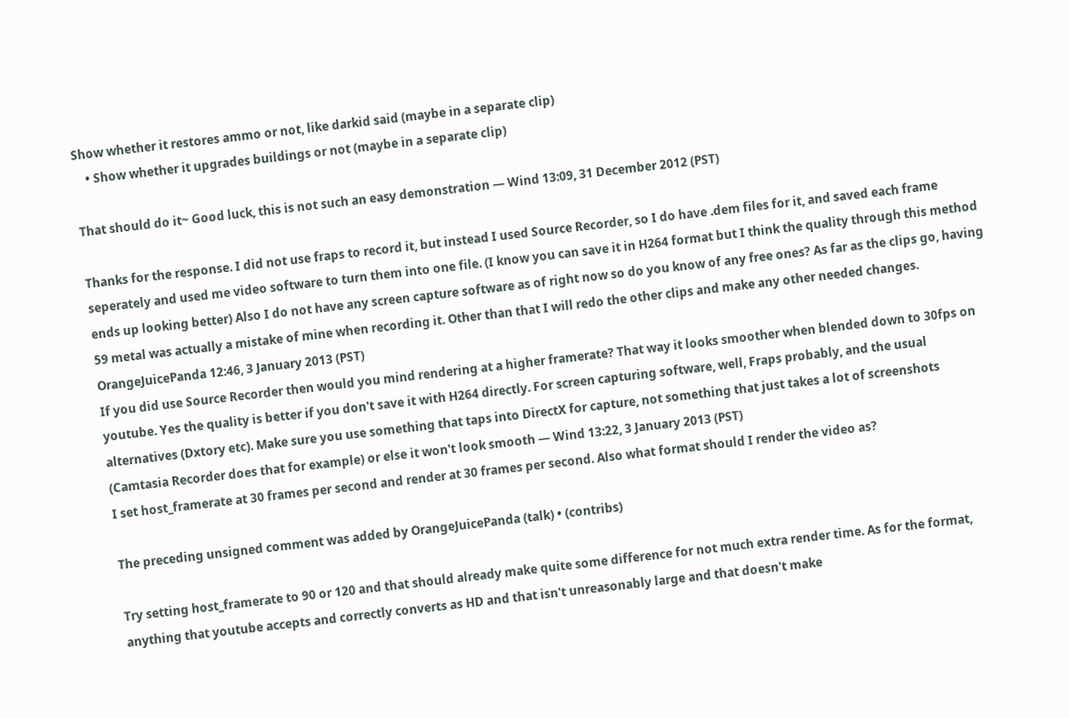Show whether it restores ammo or not, like darkid said (maybe in a separate clip)
    • Show whether it upgrades buildings or not (maybe in a separate clip)

That should do it~ Good luck, this is not such an easy demonstration — Wind 13:09, 31 December 2012 (PST)

Thanks for the response. I did not use fraps to record it, but instead I used Source Recorder, so I do have .dem files for it, and saved each frame seperately and used me video software to turn them into one file. (I know you can save it in H264 format but I think the quality through this method ends up looking better) Also I do not have any screen capture software as of right now so do you know of any free ones? As far as the clips go, having 59 metal was actually a mistake of mine when recording it. Other than that I will redo the other clips and make any other needed changes. OrangeJuicePanda 12:46, 3 January 2013 (PST)
If you did use Source Recorder then would you mind rendering at a higher framerate? That way it looks smoother when blended down to 30fps on youtube. Yes the quality is better if you don't save it with H264 directly. For screen capturing software, well, Fraps probably, and the usual alternatives (Dxtory etc). Make sure you use something that taps into DirectX for capture, not something that just takes a lot of screenshots (Camtasia Recorder does that for example) or else it won't look smooth — Wind 13:22, 3 January 2013 (PST)
I set host_framerate at 30 frames per second and render at 30 frames per second. Also what format should I render the video as?

The preceding unsigned comment was added by OrangeJuicePanda (talk) • (contribs)

Try setting host_framerate to 90 or 120 and that should already make quite some difference for not much extra render time. As for the format, anything that youtube accepts and correctly converts as HD and that isn't unreasonably large and that doesn't make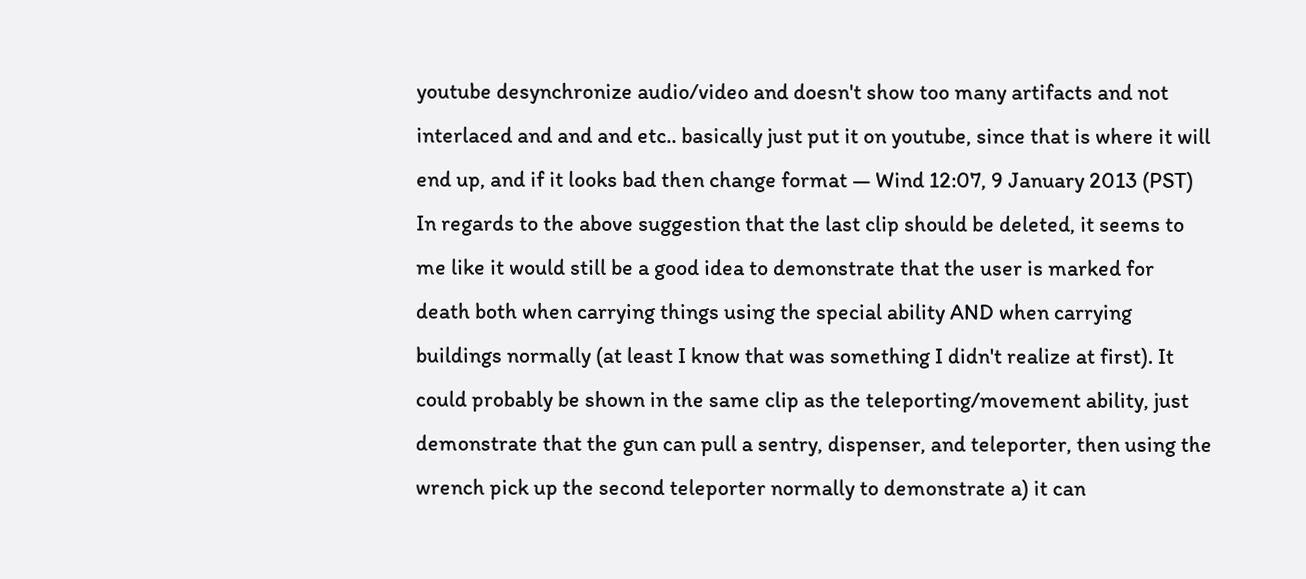youtube desynchronize audio/video and doesn't show too many artifacts and not interlaced and and and etc.. basically just put it on youtube, since that is where it will end up, and if it looks bad then change format — Wind 12:07, 9 January 2013 (PST)
In regards to the above suggestion that the last clip should be deleted, it seems to me like it would still be a good idea to demonstrate that the user is marked for death both when carrying things using the special ability AND when carrying buildings normally (at least I know that was something I didn't realize at first). It could probably be shown in the same clip as the teleporting/movement ability, just demonstrate that the gun can pull a sentry, dispenser, and teleporter, then using the wrench pick up the second teleporter normally to demonstrate a) it can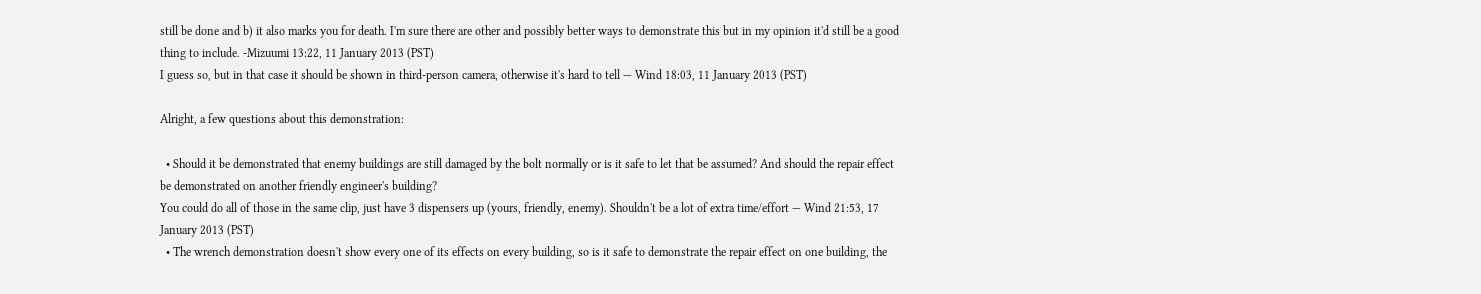still be done and b) it also marks you for death. I'm sure there are other and possibly better ways to demonstrate this but in my opinion it'd still be a good thing to include. -Mizuumi 13:22, 11 January 2013 (PST)
I guess so, but in that case it should be shown in third-person camera, otherwise it's hard to tell — Wind 18:03, 11 January 2013 (PST)

Alright, a few questions about this demonstration:

  • Should it be demonstrated that enemy buildings are still damaged by the bolt normally or is it safe to let that be assumed? And should the repair effect be demonstrated on another friendly engineer's building?
You could do all of those in the same clip, just have 3 dispensers up (yours, friendly, enemy). Shouldn't be a lot of extra time/effort — Wind 21:53, 17 January 2013 (PST)
  • The wrench demonstration doesn't show every one of its effects on every building, so is it safe to demonstrate the repair effect on one building, the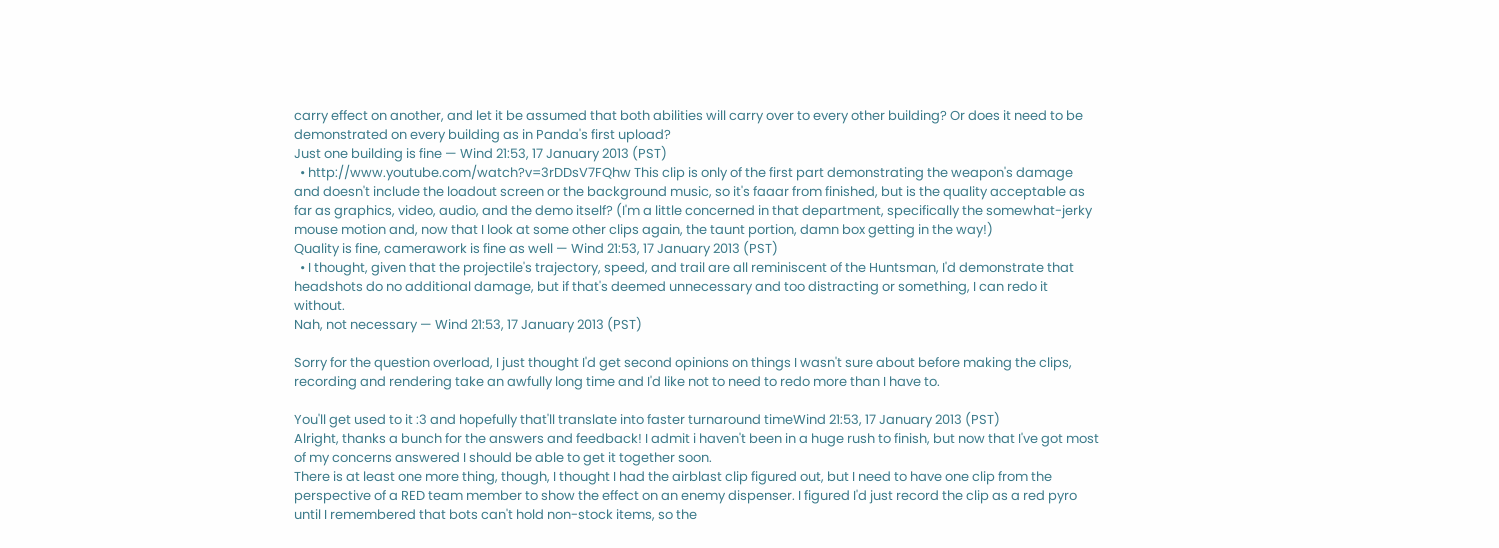carry effect on another, and let it be assumed that both abilities will carry over to every other building? Or does it need to be demonstrated on every building as in Panda's first upload?
Just one building is fine — Wind 21:53, 17 January 2013 (PST)
  • http://www.youtube.com/watch?v=3rDDsV7FQhw This clip is only of the first part demonstrating the weapon's damage and doesn't include the loadout screen or the background music, so it's faaar from finished, but is the quality acceptable as far as graphics, video, audio, and the demo itself? (I'm a little concerned in that department, specifically the somewhat-jerky mouse motion and, now that I look at some other clips again, the taunt portion, damn box getting in the way!)
Quality is fine, camerawork is fine as well — Wind 21:53, 17 January 2013 (PST)
  • I thought, given that the projectile's trajectory, speed, and trail are all reminiscent of the Huntsman, I'd demonstrate that headshots do no additional damage, but if that's deemed unnecessary and too distracting or something, I can redo it without.
Nah, not necessary — Wind 21:53, 17 January 2013 (PST)

Sorry for the question overload, I just thought I'd get second opinions on things I wasn't sure about before making the clips, recording and rendering take an awfully long time and I'd like not to need to redo more than I have to.

You'll get used to it :3 and hopefully that'll translate into faster turnaround timeWind 21:53, 17 January 2013 (PST)
Alright, thanks a bunch for the answers and feedback! I admit i haven't been in a huge rush to finish, but now that I've got most of my concerns answered I should be able to get it together soon.
There is at least one more thing, though, I thought I had the airblast clip figured out, but I need to have one clip from the perspective of a RED team member to show the effect on an enemy dispenser. I figured I'd just record the clip as a red pyro until I remembered that bots can't hold non-stock items, so the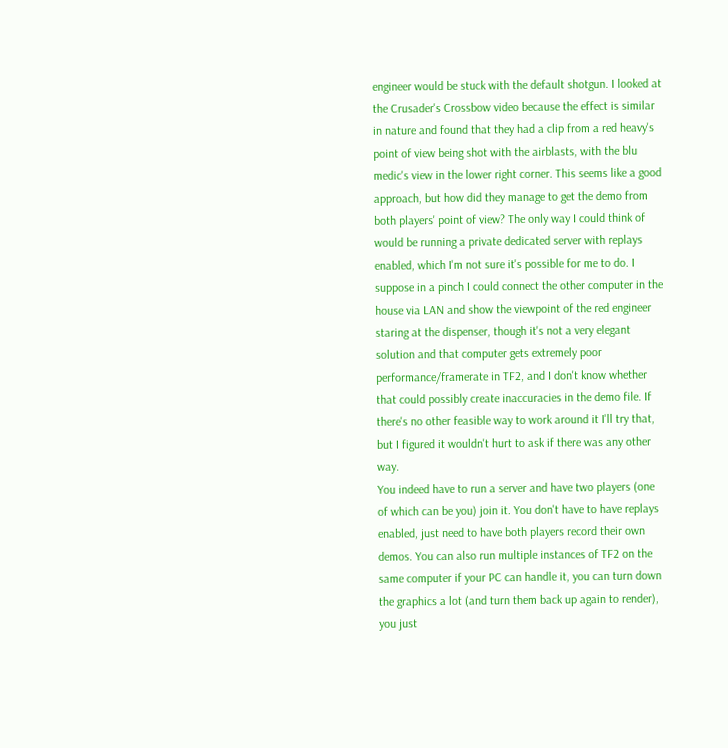engineer would be stuck with the default shotgun. I looked at the Crusader's Crossbow video because the effect is similar in nature and found that they had a clip from a red heavy's point of view being shot with the airblasts, with the blu medic's view in the lower right corner. This seems like a good approach, but how did they manage to get the demo from both players' point of view? The only way I could think of would be running a private dedicated server with replays enabled, which I'm not sure it's possible for me to do. I suppose in a pinch I could connect the other computer in the house via LAN and show the viewpoint of the red engineer staring at the dispenser, though it's not a very elegant solution and that computer gets extremely poor performance/framerate in TF2, and I don't know whether that could possibly create inaccuracies in the demo file. If there's no other feasible way to work around it I'll try that, but I figured it wouldn't hurt to ask if there was any other way.
You indeed have to run a server and have two players (one of which can be you) join it. You don't have to have replays enabled, just need to have both players record their own demos. You can also run multiple instances of TF2 on the same computer if your PC can handle it, you can turn down the graphics a lot (and turn them back up again to render), you just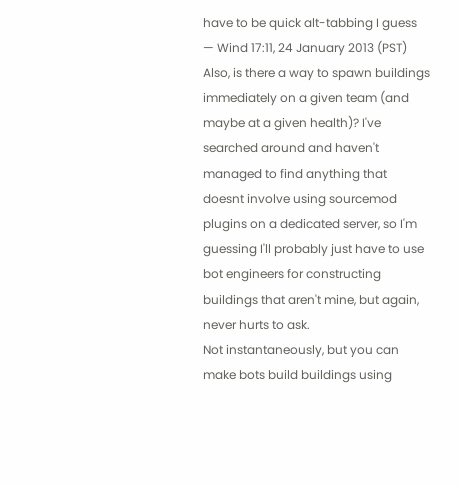have to be quick alt-tabbing I guess — Wind 17:11, 24 January 2013 (PST)
Also, is there a way to spawn buildings immediately on a given team (and maybe at a given health)? I've searched around and haven't managed to find anything that doesnt involve using sourcemod plugins on a dedicated server, so I'm guessing I'll probably just have to use bot engineers for constructing buildings that aren't mine, but again, never hurts to ask.
Not instantaneously, but you can make bots build buildings using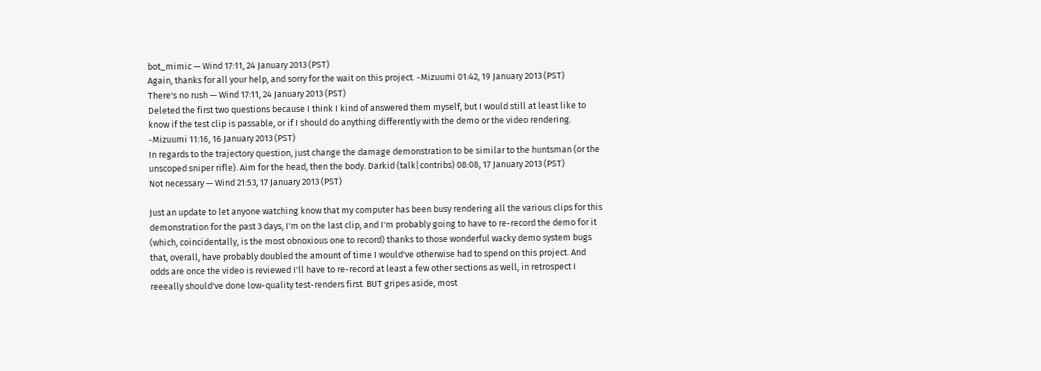bot_mimic — Wind 17:11, 24 January 2013 (PST)
Again, thanks for all your help, and sorry for the wait on this project. -Mizuumi 01:42, 19 January 2013 (PST)
There's no rush — Wind 17:11, 24 January 2013 (PST)
Deleted the first two questions because I think I kind of answered them myself, but I would still at least like to know if the test clip is passable, or if I should do anything differently with the demo or the video rendering. -Mizuumi 11:16, 16 January 2013 (PST)
In regards to the trajectory question, just change the damage demonstration to be similar to the huntsman (or the unscoped sniper rifle). Aim for the head, then the body. Darkid (talk|contribs) 08:08, 17 January 2013 (PST)
Not necessary — Wind 21:53, 17 January 2013 (PST)

Just an update to let anyone watching know that my computer has been busy rendering all the various clips for this demonstration for the past 3 days, I'm on the last clip, and I'm probably going to have to re-record the demo for it (which, coincidentally, is the most obnoxious one to record) thanks to those wonderful wacky demo system bugs that, overall, have probably doubled the amount of time I would've otherwise had to spend on this project. And odds are once the video is reviewed I'll have to re-record at least a few other sections as well, in retrospect I reeeally should've done low-quality test-renders first. BUT gripes aside, most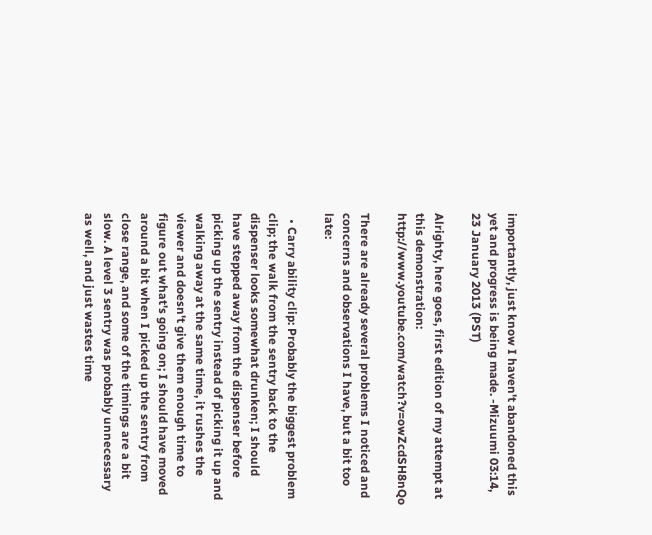importantly, just know I haven't abandoned this yet and progress is being made. -Mizuumi 03:14, 23 January 2013 (PST)

Alrighty, here goes, first edition of my attempt at this demonstration: http://www.youtube.com/watch?v=owZcdSH8nQo

There are already several problems I noticed and concerns and observations I have, but a bit too late:

  • Carry ability clip: Probably the biggest problem clip; the walk from the sentry back to the dispenser looks somewhat drunken; I should have stepped away from the dispenser before picking up the sentry instead of picking it up and walking away at the same time, it rushes the viewer and doesn't give them enough time to figure out what's going on; I should have moved around a bit when I picked up the sentry from close range, and some of the timings are a bit slow. A level 3 sentry was probably unnecessary as well, and just wastes time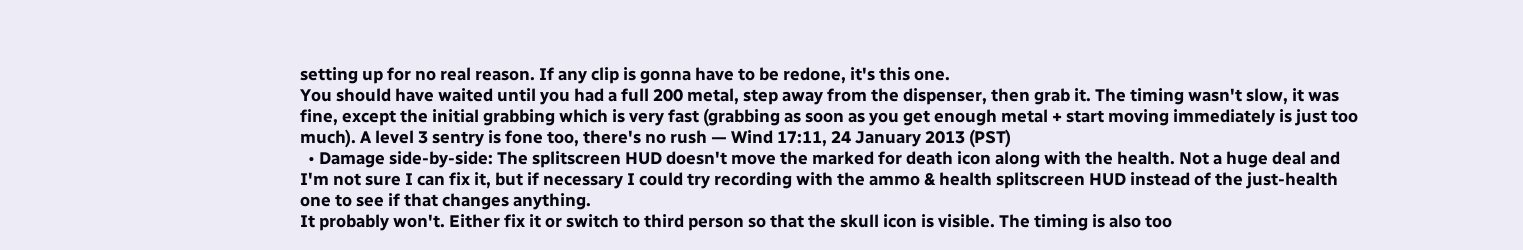setting up for no real reason. If any clip is gonna have to be redone, it's this one.
You should have waited until you had a full 200 metal, step away from the dispenser, then grab it. The timing wasn't slow, it was fine, except the initial grabbing which is very fast (grabbing as soon as you get enough metal + start moving immediately is just too much). A level 3 sentry is fone too, there's no rush — Wind 17:11, 24 January 2013 (PST)
  • Damage side-by-side: The splitscreen HUD doesn't move the marked for death icon along with the health. Not a huge deal and I'm not sure I can fix it, but if necessary I could try recording with the ammo & health splitscreen HUD instead of the just-health one to see if that changes anything.
It probably won't. Either fix it or switch to third person so that the skull icon is visible. The timing is also too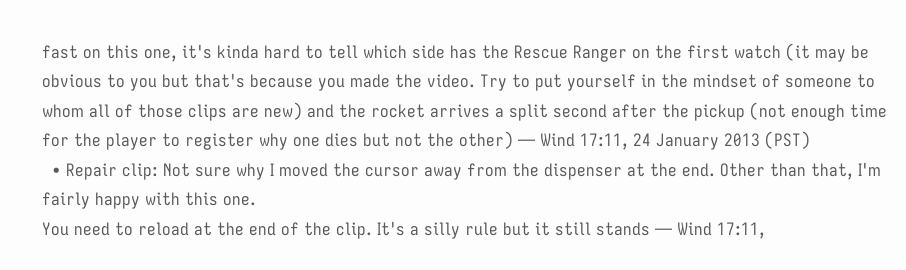fast on this one, it's kinda hard to tell which side has the Rescue Ranger on the first watch (it may be obvious to you but that's because you made the video. Try to put yourself in the mindset of someone to whom all of those clips are new) and the rocket arrives a split second after the pickup (not enough time for the player to register why one dies but not the other) — Wind 17:11, 24 January 2013 (PST)
  • Repair clip: Not sure why I moved the cursor away from the dispenser at the end. Other than that, I'm fairly happy with this one.
You need to reload at the end of the clip. It's a silly rule but it still stands — Wind 17:11,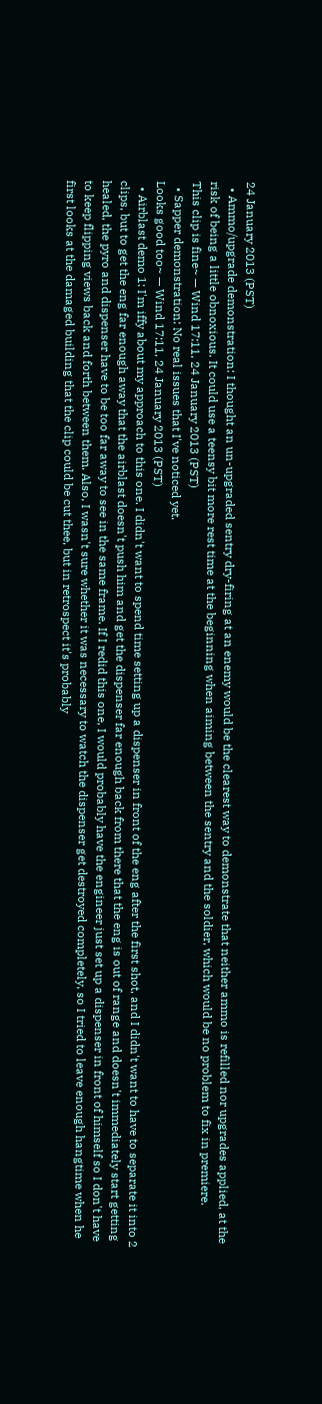24 January 2013 (PST)
  • Ammo/upgrade demonstration: I thought an un-upgraded sentry dry-firing at an enemy would be the clearest way to demonstrate that neither ammo is refilled nor upgrades applied, at the risk of being a little obnoxious. It could use a teensy bit more rest time at the beginning when aiming between the sentry and the soldier, which would be no problem to fix in premiere.
This clip is fine~ — Wind 17:11, 24 January 2013 (PST)
  • Sapper demonstration: No real issues that I've noticed yet.
Looks good too~ — Wind 17:11, 24 January 2013 (PST)
  • Airblast demo 1: I'm iffy about my approach to this one. I didn't want to spend time setting up a dispenser in front of the eng after the first shot, and I didn't want to have to separate it into 2 clips, but to get the eng far enough away that the airblast doesn't push him and get the dispenser far enough back from there that the eng is out of range and doesn't immediately start getting healed, the pyro and dispenser have to be too far away to see in the same frame. If I redid this one, I would probably have the engineer just set up a dispenser in front of himself so I don't have to keep flipping views back and forth between them. Also, I wasn't sure whether it was necessary to watch the dispenser get destroyed completely, so I tried to leave enough hangtime when he first looks at the damaged building that the clip could be cut thee, but in retrospect it's probably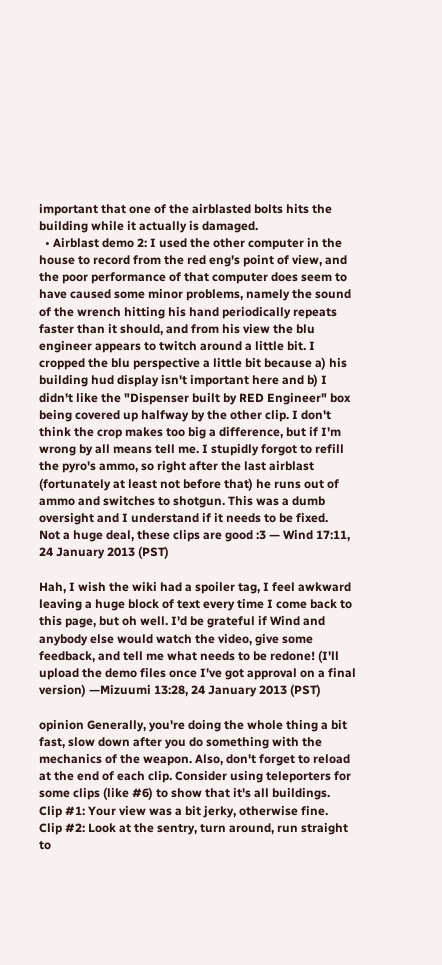important that one of the airblasted bolts hits the building while it actually is damaged.
  • Airblast demo 2: I used the other computer in the house to record from the red eng's point of view, and the poor performance of that computer does seem to have caused some minor problems, namely the sound of the wrench hitting his hand periodically repeats faster than it should, and from his view the blu engineer appears to twitch around a little bit. I cropped the blu perspective a little bit because a) his building hud display isn't important here and b) I didn't like the "Dispenser built by RED Engineer" box being covered up halfway by the other clip. I don't think the crop makes too big a difference, but if I'm wrong by all means tell me. I stupidly forgot to refill the pyro's ammo, so right after the last airblast (fortunately at least not before that) he runs out of ammo and switches to shotgun. This was a dumb oversight and I understand if it needs to be fixed.
Not a huge deal, these clips are good :3 — Wind 17:11, 24 January 2013 (PST)

Hah, I wish the wiki had a spoiler tag, I feel awkward leaving a huge block of text every time I come back to this page, but oh well. I'd be grateful if Wind and anybody else would watch the video, give some feedback, and tell me what needs to be redone! (I'll upload the demo files once I've got approval on a final version) —Mizuumi 13:28, 24 January 2013 (PST)

opinion Generally, you're doing the whole thing a bit fast, slow down after you do something with the mechanics of the weapon. Also, don't forget to reload at the end of each clip. Consider using teleporters for some clips (like #6) to show that it's all buildings.
Clip #1: Your view was a bit jerky, otherwise fine.
Clip #2: Look at the sentry, turn around, run straight to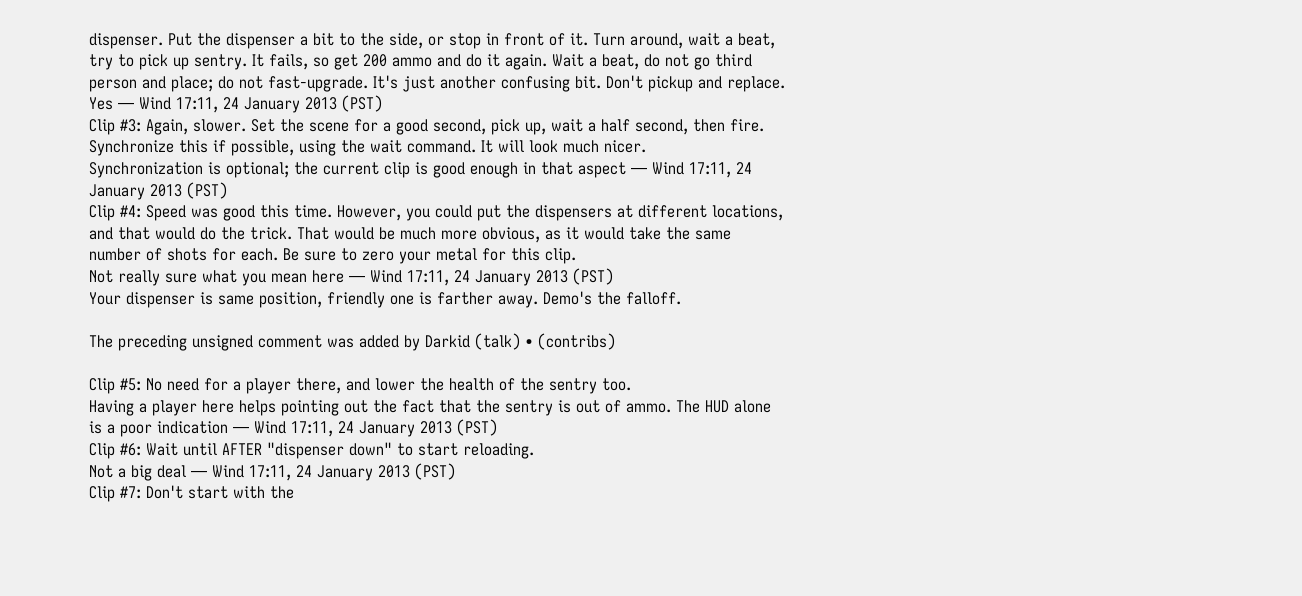dispenser. Put the dispenser a bit to the side, or stop in front of it. Turn around, wait a beat, try to pick up sentry. It fails, so get 200 ammo and do it again. Wait a beat, do not go third person and place; do not fast-upgrade. It's just another confusing bit. Don't pickup and replace.
Yes — Wind 17:11, 24 January 2013 (PST)
Clip #3: Again, slower. Set the scene for a good second, pick up, wait a half second, then fire. Synchronize this if possible, using the wait command. It will look much nicer.
Synchronization is optional; the current clip is good enough in that aspect — Wind 17:11, 24 January 2013 (PST)
Clip #4: Speed was good this time. However, you could put the dispensers at different locations, and that would do the trick. That would be much more obvious, as it would take the same number of shots for each. Be sure to zero your metal for this clip.
Not really sure what you mean here — Wind 17:11, 24 January 2013 (PST)
Your dispenser is same position, friendly one is farther away. Demo's the falloff.

The preceding unsigned comment was added by Darkid (talk) • (contribs)

Clip #5: No need for a player there, and lower the health of the sentry too.
Having a player here helps pointing out the fact that the sentry is out of ammo. The HUD alone is a poor indication — Wind 17:11, 24 January 2013 (PST)
Clip #6: Wait until AFTER "dispenser down" to start reloading.
Not a big deal — Wind 17:11, 24 January 2013 (PST)
Clip #7: Don't start with the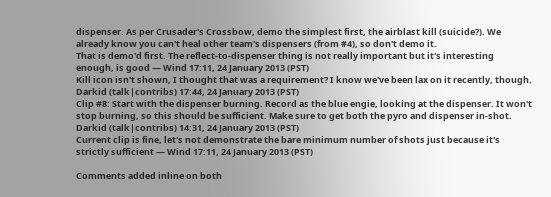dispenser. As per Crusader's Crossbow, demo the simplest first, the airblast kill (suicide?). We already know you can't heal other team's dispensers (from #4), so don't demo it.
That is demo'd first. The reflect-to-dispenser thing is not really important but it's interesting enough, is good — Wind 17:11, 24 January 2013 (PST)
Kill icon isn't shown, I thought that was a requirement? I know we've been lax on it recently, though. Darkid (talk|contribs) 17:44, 24 January 2013 (PST)
Clip #8: Start with the dispenser burning. Record as the blue engie, looking at the dispenser. It won't stop burning, so this should be sufficient. Make sure to get both the pyro and dispenser in-shot. Darkid (talk|contribs) 14:31, 24 January 2013 (PST)
Current clip is fine, let's not demonstrate the bare minimum number of shots just because it's strictly sufficient — Wind 17:11, 24 January 2013 (PST)

Comments added inline on both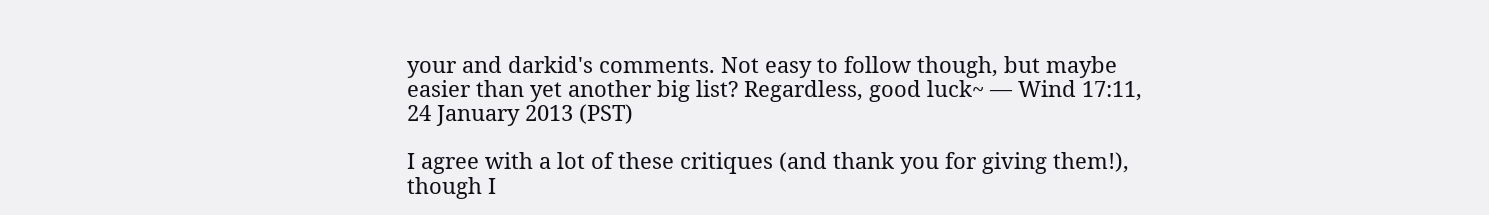your and darkid's comments. Not easy to follow though, but maybe easier than yet another big list? Regardless, good luck~ — Wind 17:11, 24 January 2013 (PST)

I agree with a lot of these critiques (and thank you for giving them!), though I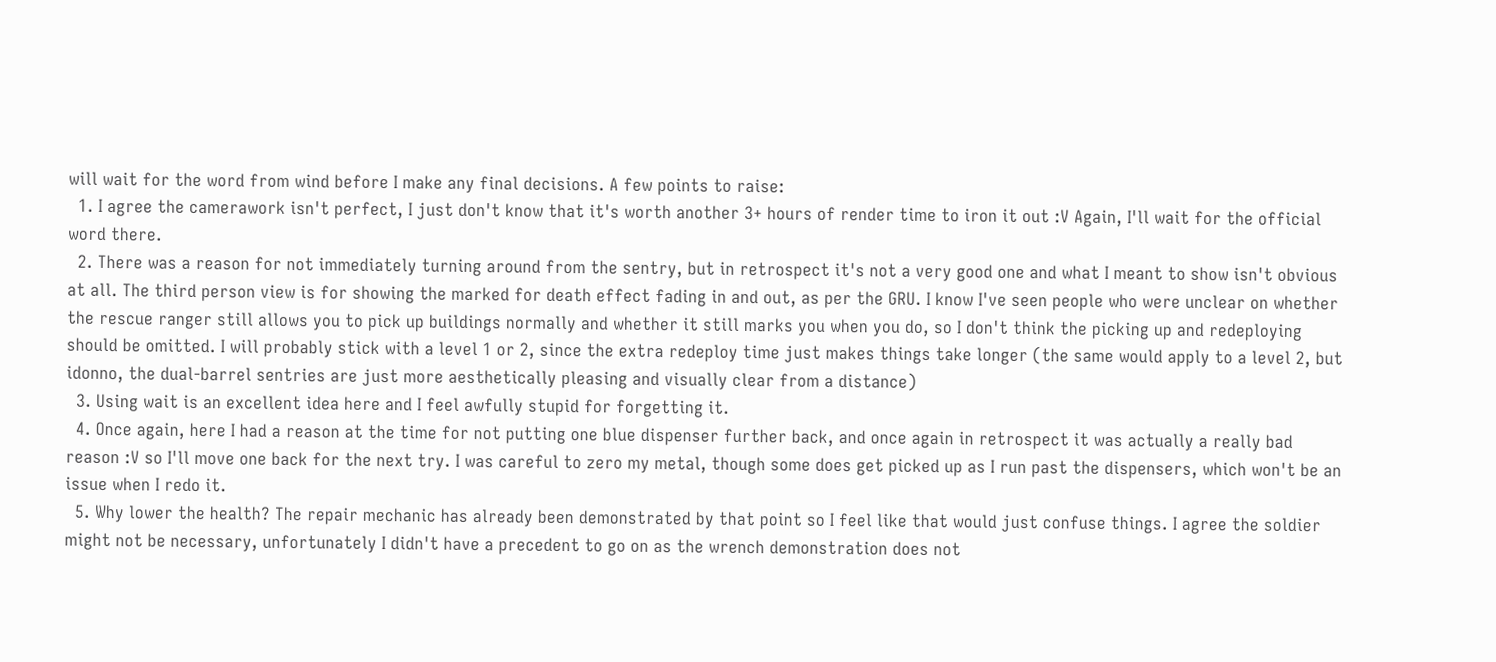will wait for the word from wind before I make any final decisions. A few points to raise:
  1. I agree the camerawork isn't perfect, I just don't know that it's worth another 3+ hours of render time to iron it out :V Again, I'll wait for the official word there.
  2. There was a reason for not immediately turning around from the sentry, but in retrospect it's not a very good one and what I meant to show isn't obvious at all. The third person view is for showing the marked for death effect fading in and out, as per the GRU. I know I've seen people who were unclear on whether the rescue ranger still allows you to pick up buildings normally and whether it still marks you when you do, so I don't think the picking up and redeploying should be omitted. I will probably stick with a level 1 or 2, since the extra redeploy time just makes things take longer (the same would apply to a level 2, but idonno, the dual-barrel sentries are just more aesthetically pleasing and visually clear from a distance)
  3. Using wait is an excellent idea here and I feel awfully stupid for forgetting it.
  4. Once again, here I had a reason at the time for not putting one blue dispenser further back, and once again in retrospect it was actually a really bad reason :V so I'll move one back for the next try. I was careful to zero my metal, though some does get picked up as I run past the dispensers, which won't be an issue when I redo it.
  5. Why lower the health? The repair mechanic has already been demonstrated by that point so I feel like that would just confuse things. I agree the soldier might not be necessary, unfortunately I didn't have a precedent to go on as the wrench demonstration does not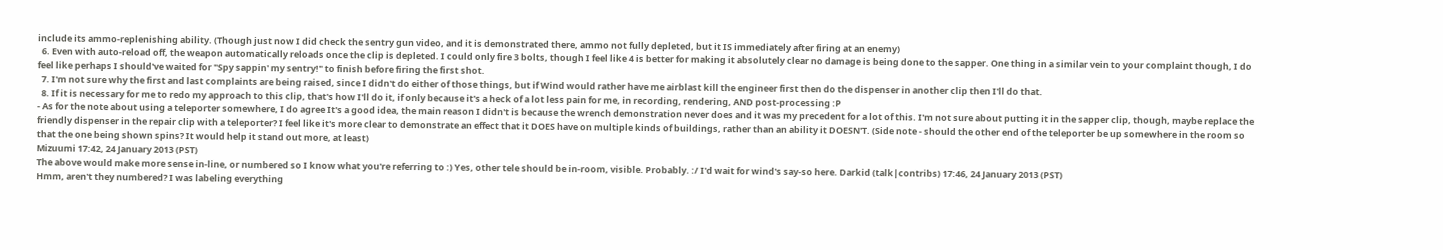include its ammo-replenishing ability. (Though just now I did check the sentry gun video, and it is demonstrated there, ammo not fully depleted, but it IS immediately after firing at an enemy)
  6. Even with auto-reload off, the weapon automatically reloads once the clip is depleted. I could only fire 3 bolts, though I feel like 4 is better for making it absolutely clear no damage is being done to the sapper. One thing in a similar vein to your complaint though, I do feel like perhaps I should've waited for "Spy sappin' my sentry!" to finish before firing the first shot.
  7. I'm not sure why the first and last complaints are being raised, since I didn't do either of those things, but if Wind would rather have me airblast kill the engineer first then do the dispenser in another clip then I'll do that.
  8. If it is necessary for me to redo my approach to this clip, that's how I'll do it, if only because it's a heck of a lot less pain for me, in recording, rendering, AND post-processing :P
- As for the note about using a teleporter somewhere, I do agree It's a good idea, the main reason I didn't is because the wrench demonstration never does and it was my precedent for a lot of this. I'm not sure about putting it in the sapper clip, though, maybe replace the friendly dispenser in the repair clip with a teleporter? I feel like it's more clear to demonstrate an effect that it DOES have on multiple kinds of buildings, rather than an ability it DOESN'T. (Side note - should the other end of the teleporter be up somewhere in the room so that the one being shown spins? It would help it stand out more, at least)
Mizuumi 17:42, 24 January 2013 (PST)
The above would make more sense in-line, or numbered so I know what you're referring to :) Yes, other tele should be in-room, visible. Probably. :/ I'd wait for wind's say-so here. Darkid (talk|contribs) 17:46, 24 January 2013 (PST)
Hmm, aren't they numbered? I was labeling everything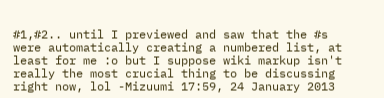#1,#2.. until I previewed and saw that the #s were automatically creating a numbered list, at least for me :o but I suppose wiki markup isn't really the most crucial thing to be discussing right now, lol -Mizuumi 17:59, 24 January 2013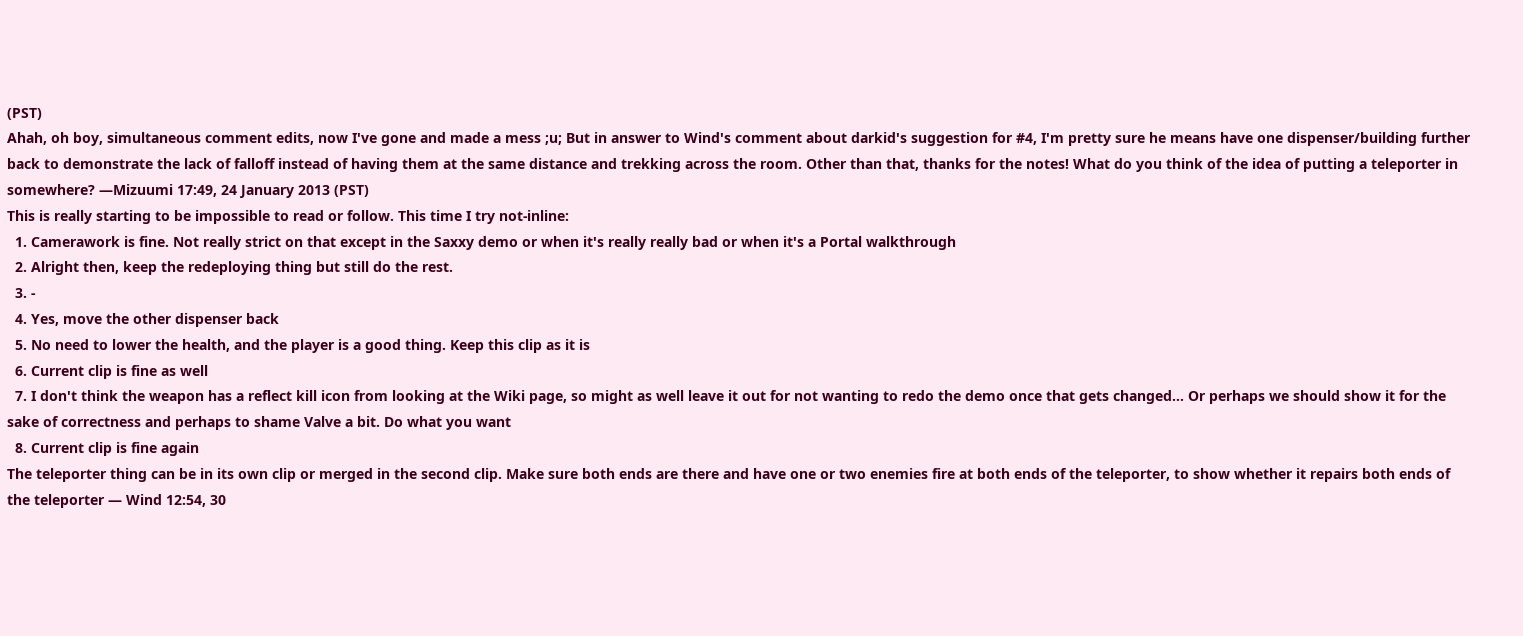(PST)
Ahah, oh boy, simultaneous comment edits, now I've gone and made a mess ;u; But in answer to Wind's comment about darkid's suggestion for #4, I'm pretty sure he means have one dispenser/building further back to demonstrate the lack of falloff instead of having them at the same distance and trekking across the room. Other than that, thanks for the notes! What do you think of the idea of putting a teleporter in somewhere? —Mizuumi 17:49, 24 January 2013 (PST)
This is really starting to be impossible to read or follow. This time I try not-inline:
  1. Camerawork is fine. Not really strict on that except in the Saxxy demo or when it's really really bad or when it's a Portal walkthrough
  2. Alright then, keep the redeploying thing but still do the rest.
  3. -
  4. Yes, move the other dispenser back
  5. No need to lower the health, and the player is a good thing. Keep this clip as it is
  6. Current clip is fine as well
  7. I don't think the weapon has a reflect kill icon from looking at the Wiki page, so might as well leave it out for not wanting to redo the demo once that gets changed... Or perhaps we should show it for the sake of correctness and perhaps to shame Valve a bit. Do what you want
  8. Current clip is fine again
The teleporter thing can be in its own clip or merged in the second clip. Make sure both ends are there and have one or two enemies fire at both ends of the teleporter, to show whether it repairs both ends of the teleporter — Wind 12:54, 30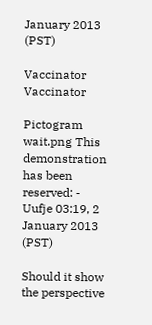January 2013 (PST)

Vaccinator Vaccinator

Pictogram wait.png This demonstration has been reserved: - Uufje 03:19, 2 January 2013 (PST)

Should it show the perspective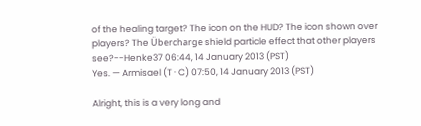of the healing target? The icon on the HUD? The icon shown over players? The Übercharge shield particle effect that other players see?--Henke37 06:44, 14 January 2013 (PST)
Yes. — Armisael (T · C) 07:50, 14 January 2013 (PST)

Alright, this is a very long and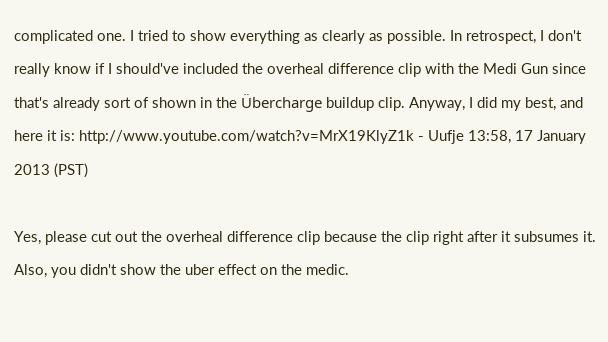complicated one. I tried to show everything as clearly as possible. In retrospect, I don't really know if I should've included the overheal difference clip with the Medi Gun since that's already sort of shown in the Übercharge buildup clip. Anyway, I did my best, and here it is: http://www.youtube.com/watch?v=MrX19KlyZ1k - Uufje 13:58, 17 January 2013 (PST)

Yes, please cut out the overheal difference clip because the clip right after it subsumes it. Also, you didn't show the uber effect on the medic.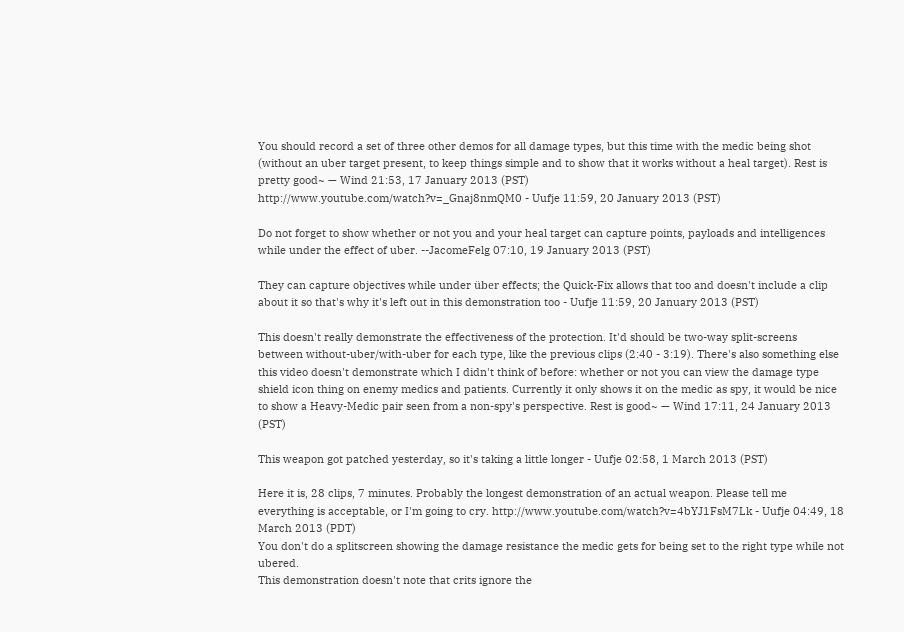You should record a set of three other demos for all damage types, but this time with the medic being shot (without an uber target present, to keep things simple and to show that it works without a heal target). Rest is pretty good~ — Wind 21:53, 17 January 2013 (PST)
http://www.youtube.com/watch?v=_Gnaj8nmQM0 - Uufje 11:59, 20 January 2013 (PST)

Do not forget to show whether or not you and your heal target can capture points, payloads and intelligences while under the effect of uber. --JacomeFelg 07:10, 19 January 2013 (PST)

They can capture objectives while under über effects; the Quick-Fix allows that too and doesn't include a clip about it so that's why it's left out in this demonstration too - Uufje 11:59, 20 January 2013 (PST)

This doesn't really demonstrate the effectiveness of the protection. It'd should be two-way split-screens between without-uber/with-uber for each type, like the previous clips (2:40 - 3:19). There's also something else this video doesn't demonstrate which I didn't think of before: whether or not you can view the damage type shield icon thing on enemy medics and patients. Currently it only shows it on the medic as spy, it would be nice to show a Heavy-Medic pair seen from a non-spy's perspective. Rest is good~ — Wind 17:11, 24 January 2013 (PST)

This weapon got patched yesterday, so it's taking a little longer - Uufje 02:58, 1 March 2013 (PST)

Here it is, 28 clips, 7 minutes. Probably the longest demonstration of an actual weapon. Please tell me everything is acceptable, or I'm going to cry. http://www.youtube.com/watch?v=4bYJ1FsM7Lk - Uufje 04:49, 18 March 2013 (PDT)
You don't do a splitscreen showing the damage resistance the medic gets for being set to the right type while not ubered.
This demonstration doesn't note that crits ignore the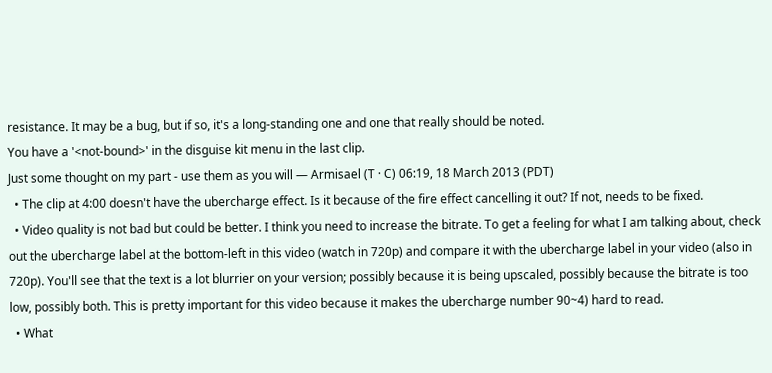resistance. It may be a bug, but if so, it's a long-standing one and one that really should be noted.
You have a '<not-bound>' in the disguise kit menu in the last clip.
Just some thought on my part - use them as you will — Armisael (T · C) 06:19, 18 March 2013 (PDT)
  • The clip at 4:00 doesn't have the ubercharge effect. Is it because of the fire effect cancelling it out? If not, needs to be fixed.
  • Video quality is not bad but could be better. I think you need to increase the bitrate. To get a feeling for what I am talking about, check out the ubercharge label at the bottom-left in this video (watch in 720p) and compare it with the ubercharge label in your video (also in 720p). You'll see that the text is a lot blurrier on your version; possibly because it is being upscaled, possibly because the bitrate is too low, possibly both. This is pretty important for this video because it makes the ubercharge number 90~4) hard to read.
  • What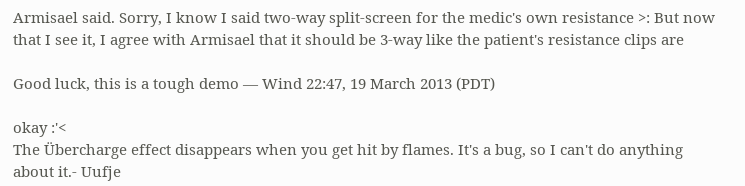Armisael said. Sorry, I know I said two-way split-screen for the medic's own resistance >: But now that I see it, I agree with Armisael that it should be 3-way like the patient's resistance clips are

Good luck, this is a tough demo — Wind 22:47, 19 March 2013 (PDT)

okay :'<
The Übercharge effect disappears when you get hit by flames. It's a bug, so I can't do anything about it.- Uufje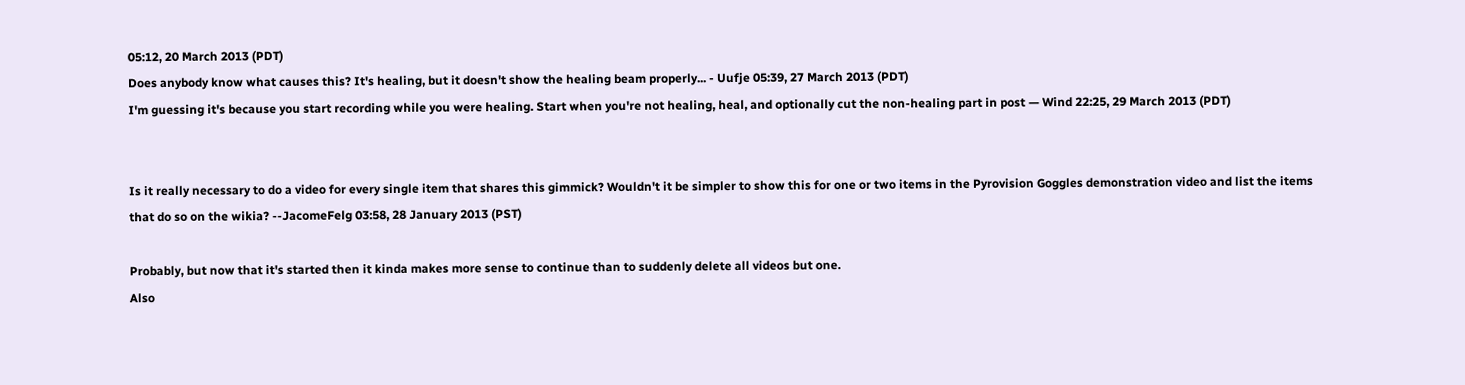05:12, 20 March 2013 (PDT)
Does anybody know what causes this? It's healing, but it doesn't show the healing beam properly... - Uufje 05:39, 27 March 2013 (PDT)
I'm guessing it's because you start recording while you were healing. Start when you're not healing, heal, and optionally cut the non-healing part in post — Wind 22:25, 29 March 2013 (PDT)


Is it really necessary to do a video for every single item that shares this gimmick? Wouldn't it be simpler to show this for one or two items in the Pyrovision Goggles demonstration video and list the items that do so on the wikia? --JacomeFelg 03:58, 28 January 2013 (PST)

Probably, but now that it's started then it kinda makes more sense to continue than to suddenly delete all videos but one.
Also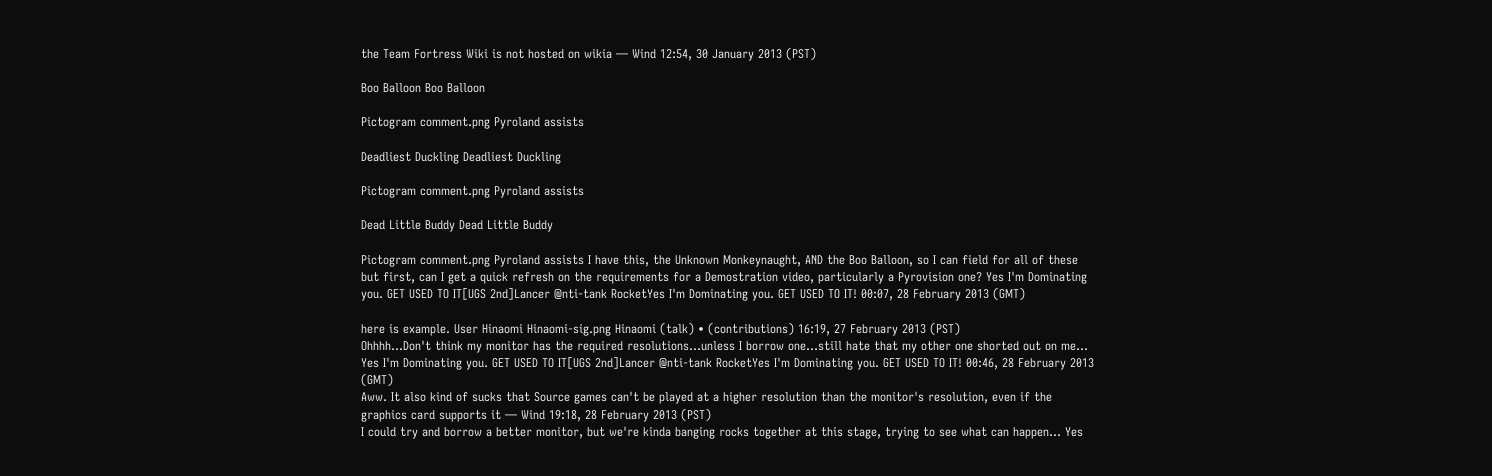the Team Fortress Wiki is not hosted on wikia — Wind 12:54, 30 January 2013 (PST)

Boo Balloon Boo Balloon

Pictogram comment.png Pyroland assists

Deadliest Duckling Deadliest Duckling

Pictogram comment.png Pyroland assists

Dead Little Buddy Dead Little Buddy

Pictogram comment.png Pyroland assists I have this, the Unknown Monkeynaught, AND the Boo Balloon, so I can field for all of these but first, can I get a quick refresh on the requirements for a Demostration video, particularly a Pyrovision one? Yes I'm Dominating you. GET USED TO IT[UGS 2nd]Lancer @nti-tank RocketYes I'm Dominating you. GET USED TO IT! 00:07, 28 February 2013 (GMT)

here is example. User Hinaomi Hinaomi-sig.png Hinaomi (talk) • (contributions) 16:19, 27 February 2013 (PST)
Ohhhh...Don't think my monitor has the required resolutions...unless I borrow one...still hate that my other one shorted out on me... Yes I'm Dominating you. GET USED TO IT[UGS 2nd]Lancer @nti-tank RocketYes I'm Dominating you. GET USED TO IT! 00:46, 28 February 2013 (GMT)
Aww. It also kind of sucks that Source games can't be played at a higher resolution than the monitor's resolution, even if the graphics card supports it — Wind 19:18, 28 February 2013 (PST)
I could try and borrow a better monitor, but we're kinda banging rocks together at this stage, trying to see what can happen... Yes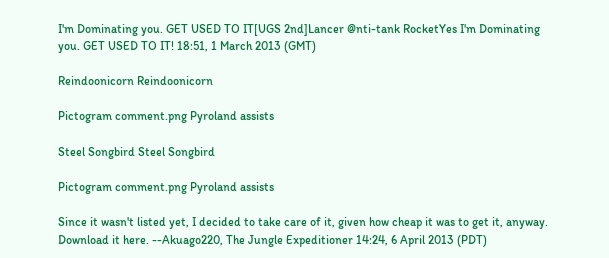I'm Dominating you. GET USED TO IT[UGS 2nd]Lancer @nti-tank RocketYes I'm Dominating you. GET USED TO IT! 18:51, 1 March 2013 (GMT)

Reindoonicorn Reindoonicorn

Pictogram comment.png Pyroland assists

Steel Songbird Steel Songbird

Pictogram comment.png Pyroland assists

Since it wasn't listed yet, I decided to take care of it, given how cheap it was to get it, anyway. Download it here. --Akuago220, The Jungle Expeditioner 14:24, 6 April 2013 (PDT)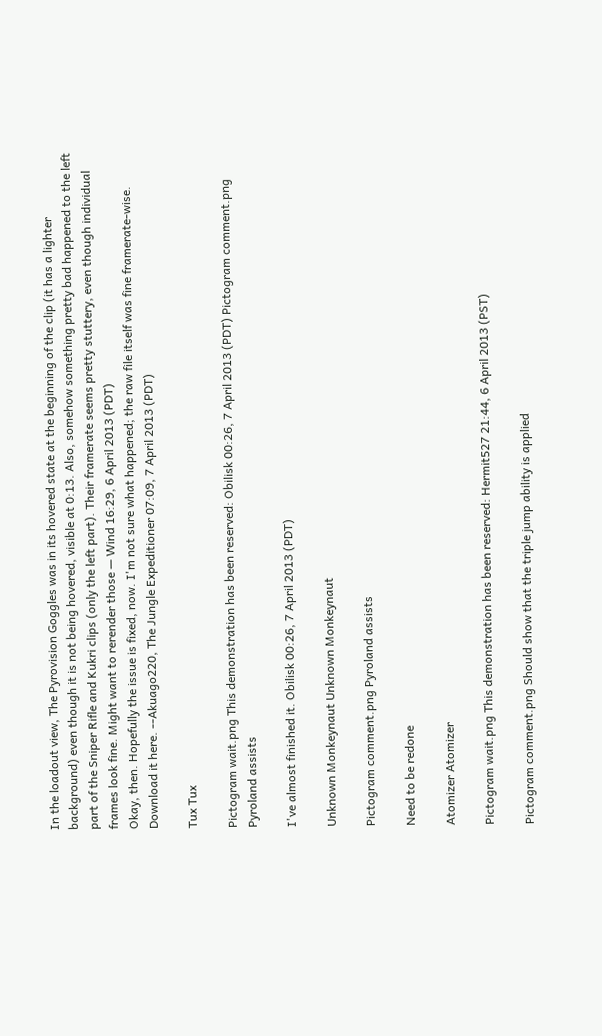In the loadout view, The Pyrovision Goggles was in its hovered state at the beginning of the clip (it has a lighter background) even though it is not being hovered, visible at 0:13. Also, somehow something pretty bad happened to the left part of the Sniper Rifle and Kukri clips (only the left part). Their framerate seems pretty stuttery, even though individual frames look fine. Might want to rerender those — Wind 16:29, 6 April 2013 (PDT)
Okay, then. Hopefully the issue is fixed, now. I'm not sure what happened; the raw file itself was fine framerate-wise. Download it here. --Akuago220, The Jungle Expeditioner 07:09, 7 April 2013 (PDT)

Tux Tux

Pictogram wait.png This demonstration has been reserved: Obilisk 00:26, 7 April 2013 (PDT) Pictogram comment.png Pyroland assists

I've almost finished it. Obilisk 00:26, 7 April 2013 (PDT)

Unknown Monkeynaut Unknown Monkeynaut

Pictogram comment.png Pyroland assists

Need to be redone

Atomizer Atomizer

Pictogram wait.png This demonstration has been reserved: Hermit527 21:44, 6 April 2013 (PST)

Pictogram comment.png Should show that the triple jump ability is applied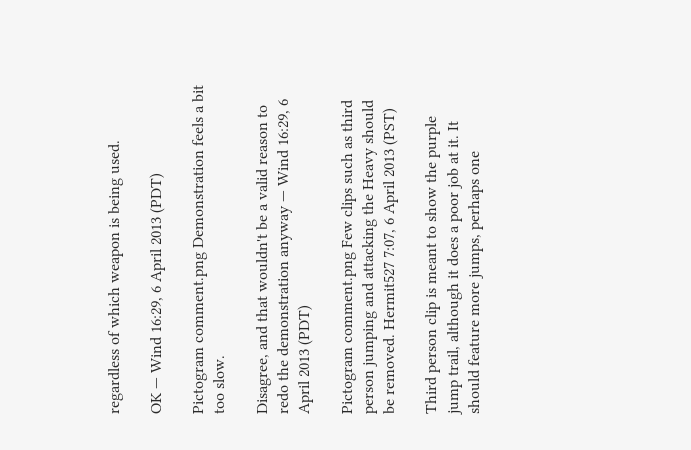regardless of which weapon is being used.

OK — Wind 16:29, 6 April 2013 (PDT)

Pictogram comment.png Demonstration feels a bit too slow.

Disagree, and that wouldn't be a valid reason to redo the demonstration anyway — Wind 16:29, 6 April 2013 (PDT)

Pictogram comment.png Few clips such as third person jumping and attacking the Heavy should be removed. Hermit527 7:07, 6 April 2013 (PST)

Third person clip is meant to show the purple jump trail, although it does a poor job at it. It should feature more jumps, perhaps one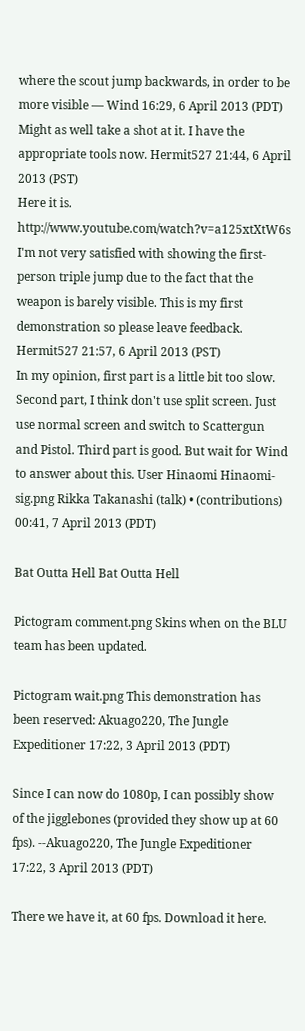where the scout jump backwards, in order to be more visible — Wind 16:29, 6 April 2013 (PDT)
Might as well take a shot at it. I have the appropriate tools now. Hermit527 21:44, 6 April 2013 (PST)
Here it is. http://www.youtube.com/watch?v=a125xtXtW6s I'm not very satisfied with showing the first-person triple jump due to the fact that the weapon is barely visible. This is my first demonstration so please leave feedback. Hermit527 21:57, 6 April 2013 (PST)
In my opinion, first part is a little bit too slow. Second part, I think don't use split screen. Just use normal screen and switch to Scattergun and Pistol. Third part is good. But wait for Wind to answer about this. User Hinaomi Hinaomi-sig.png Rikka Takanashi (talk) • (contributions) 00:41, 7 April 2013 (PDT)

Bat Outta Hell Bat Outta Hell

Pictogram comment.png Skins when on the BLU team has been updated.

Pictogram wait.png This demonstration has been reserved: Akuago220, The Jungle Expeditioner 17:22, 3 April 2013 (PDT)

Since I can now do 1080p, I can possibly show of the jigglebones (provided they show up at 60 fps). --Akuago220, The Jungle Expeditioner 17:22, 3 April 2013 (PDT)

There we have it, at 60 fps. Download it here.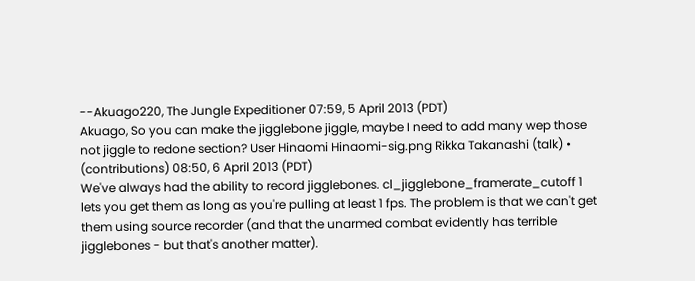--Akuago220, The Jungle Expeditioner 07:59, 5 April 2013 (PDT)
Akuago, So you can make the jigglebone jiggle, maybe I need to add many wep those not jiggle to redone section? User Hinaomi Hinaomi-sig.png Rikka Takanashi (talk) • (contributions) 08:50, 6 April 2013 (PDT)
We've always had the ability to record jigglebones. cl_jigglebone_framerate_cutoff 1 lets you get them as long as you're pulling at least 1 fps. The problem is that we can't get them using source recorder (and that the unarmed combat evidently has terrible jigglebones - but that's another matter).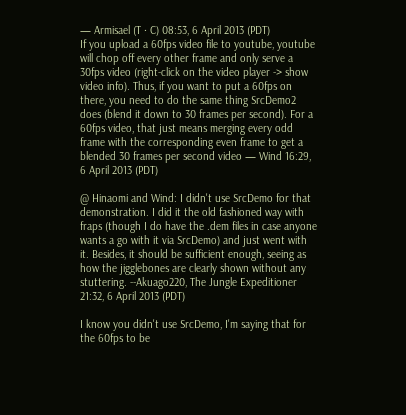— Armisael (T · C) 08:53, 6 April 2013 (PDT)
If you upload a 60fps video file to youtube, youtube will chop off every other frame and only serve a 30fps video (right-click on the video player -> show video info). Thus, if you want to put a 60fps on there, you need to do the same thing SrcDemo2 does (blend it down to 30 frames per second). For a 60fps video, that just means merging every odd frame with the corresponding even frame to get a blended 30 frames per second video — Wind 16:29, 6 April 2013 (PDT)

@ Hinaomi and Wind: I didn't use SrcDemo for that demonstration. I did it the old fashioned way with fraps (though I do have the .dem files in case anyone wants a go with it via SrcDemo) and just went with it. Besides, it should be sufficient enough, seeing as how the jigglebones are clearly shown without any stuttering. --Akuago220, The Jungle Expeditioner 21:32, 6 April 2013 (PDT)

I know you didn't use SrcDemo, I'm saying that for the 60fps to be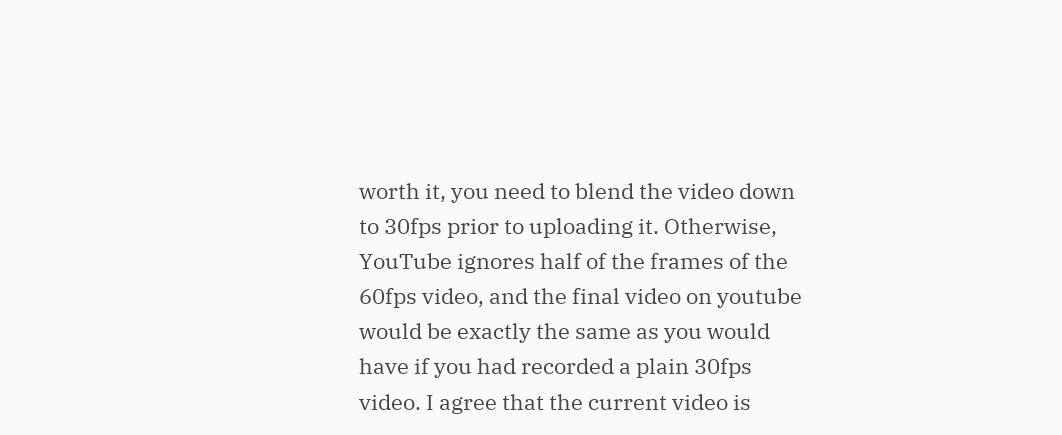worth it, you need to blend the video down to 30fps prior to uploading it. Otherwise, YouTube ignores half of the frames of the 60fps video, and the final video on youtube would be exactly the same as you would have if you had recorded a plain 30fps video. I agree that the current video is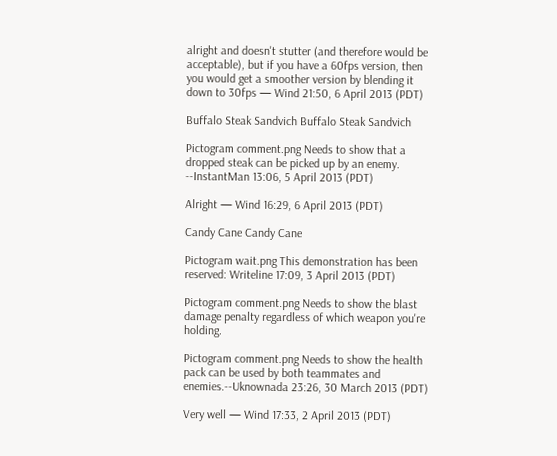alright and doesn't stutter (and therefore would be acceptable), but if you have a 60fps version, then you would get a smoother version by blending it down to 30fps — Wind 21:50, 6 April 2013 (PDT)

Buffalo Steak Sandvich Buffalo Steak Sandvich

Pictogram comment.png Needs to show that a dropped steak can be picked up by an enemy. --InstantMan 13:06, 5 April 2013 (PDT)

Alright — Wind 16:29, 6 April 2013 (PDT)

Candy Cane Candy Cane

Pictogram wait.png This demonstration has been reserved: Writeline 17:09, 3 April 2013 (PDT)

Pictogram comment.png Needs to show the blast damage penalty regardless of which weapon you're holding.

Pictogram comment.png Needs to show the health pack can be used by both teammates and enemies.--Uknownada 23:26, 30 March 2013 (PDT)

Very well — Wind 17:33, 2 April 2013 (PDT)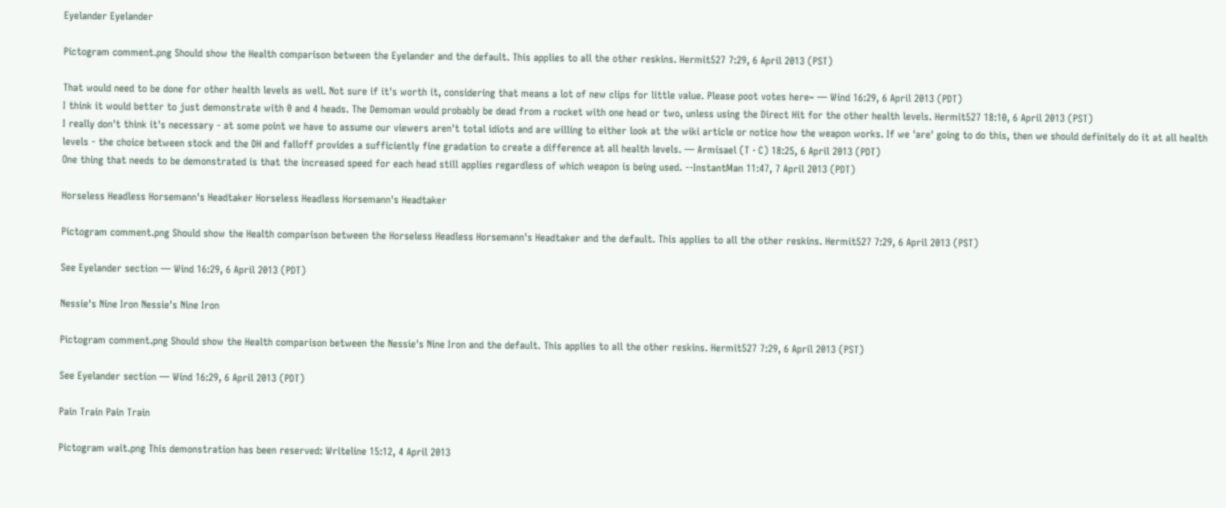Eyelander Eyelander

Pictogram comment.png Should show the Health comparison between the Eyelander and the default. This applies to all the other reskins. Hermit527 7:29, 6 April 2013 (PST)

That would need to be done for other health levels as well. Not sure if it's worth it, considering that means a lot of new clips for little value. Please poot votes here~ — Wind 16:29, 6 April 2013 (PDT)
I think it would better to just demonstrate with 0 and 4 heads. The Demoman would probably be dead from a rocket with one head or two, unless using the Direct Hit for the other health levels. Hermit527 18:10, 6 April 2013 (PST)
I really don't think it's necessary - at some point we have to assume our viewers aren't total idiots and are willing to either look at the wiki article or notice how the weapon works. If we 'are' going to do this, then we should definitely do it at all health levels - the choice between stock and the DH and falloff provides a sufficiently fine gradation to create a difference at all health levels. — Armisael (T · C) 18:25, 6 April 2013 (PDT)
One thing that needs to be demonstrated is that the increased speed for each head still applies regardless of which weapon is being used. --InstantMan 11:47, 7 April 2013 (PDT)

Horseless Headless Horsemann's Headtaker Horseless Headless Horsemann's Headtaker

Pictogram comment.png Should show the Health comparison between the Horseless Headless Horsemann's Headtaker and the default. This applies to all the other reskins. Hermit527 7:29, 6 April 2013 (PST)

See Eyelander section — Wind 16:29, 6 April 2013 (PDT)

Nessie's Nine Iron Nessie's Nine Iron

Pictogram comment.png Should show the Health comparison between the Nessie's Nine Iron and the default. This applies to all the other reskins. Hermit527 7:29, 6 April 2013 (PST)

See Eyelander section — Wind 16:29, 6 April 2013 (PDT)

Pain Train Pain Train

Pictogram wait.png This demonstration has been reserved: Writeline 15:12, 4 April 2013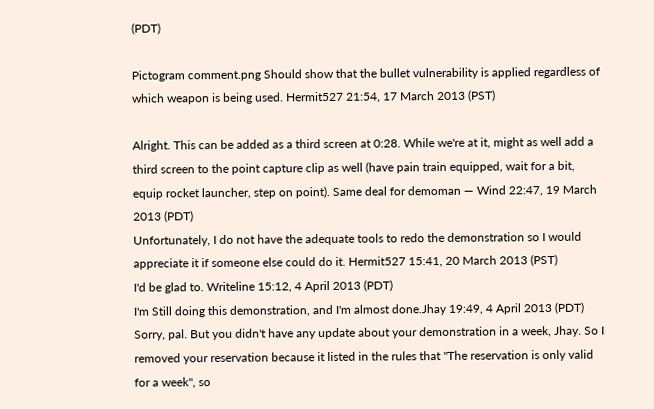(PDT)

Pictogram comment.png Should show that the bullet vulnerability is applied regardless of which weapon is being used. Hermit527 21:54, 17 March 2013 (PST)

Alright. This can be added as a third screen at 0:28. While we're at it, might as well add a third screen to the point capture clip as well (have pain train equipped, wait for a bit, equip rocket launcher, step on point). Same deal for demoman — Wind 22:47, 19 March 2013 (PDT)
Unfortunately, I do not have the adequate tools to redo the demonstration so I would appreciate it if someone else could do it. Hermit527 15:41, 20 March 2013 (PST)
I'd be glad to. Writeline 15:12, 4 April 2013 (PDT)
I'm Still doing this demonstration, and I'm almost done.Jhay 19:49, 4 April 2013 (PDT)
Sorry, pal. But you didn't have any update about your demonstration in a week, Jhay. So I removed your reservation because it listed in the rules that "The reservation is only valid for a week", so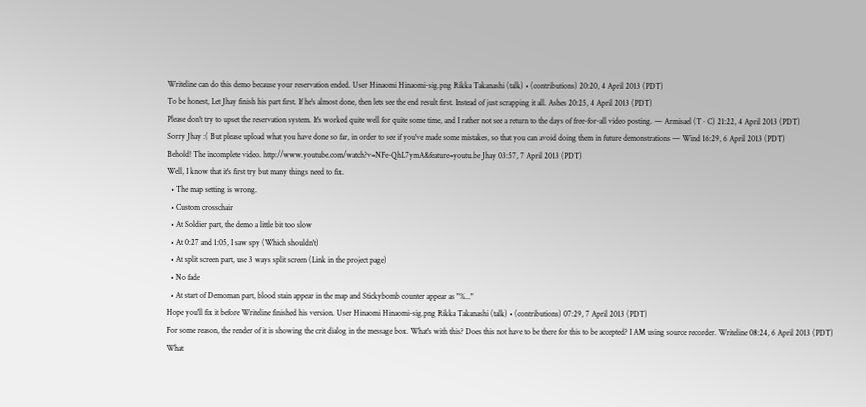Writeline can do this demo because your reservation ended. User Hinaomi Hinaomi-sig.png Rikka Takanashi (talk) • (contributions) 20:20, 4 April 2013 (PDT)
To be honest, Let Jhay finish his part first. If he's almost done, then lets see the end result first. Instead of just scrapping it all. Ashes 20:25, 4 April 2013 (PDT)
Please don't try to upset the reservation system. It's worked quite well for quite some time, and I rather not see a return to the days of free-for-all video posting. — Armisael (T · C) 21:22, 4 April 2013 (PDT)
Sorry Jhay :( But please upload what you have done so far, in order to see if you've made some mistakes, so that you can avoid doing them in future demonstrations — Wind 16:29, 6 April 2013 (PDT)
Behold! The incomplete video. http://www.youtube.com/watch?v=NFe-QhL7ymA&feature=youtu.be Jhay 03:57, 7 April 2013 (PDT)
Well, I know that it's first try but many things need to fix.
  • The map setting is wrong.
  • Custom crosschair
  • At Soldier part, the demo a little bit too slow
  • At 0:27 and 1:05, I saw spy (Which shouldn't)
  • At split screen part, use 3 ways split screen (Link in the project page)
  • No fade
  • At start of Demoman part, blood stain appear in the map and Stickybomb counter appear as "%..."
Hope you'll fix it before Writeline finished his version. User Hinaomi Hinaomi-sig.png Rikka Takanashi (talk) • (contributions) 07:29, 7 April 2013 (PDT)
For some reason, the render of it is showing the crit dialog in the message box. What's with this? Does this not have to be there for this to be accepted? I AM using source recorder. Writeline 08:24, 6 April 2013 (PDT)
What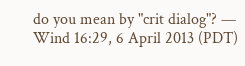do you mean by "crit dialog"? — Wind 16:29, 6 April 2013 (PDT)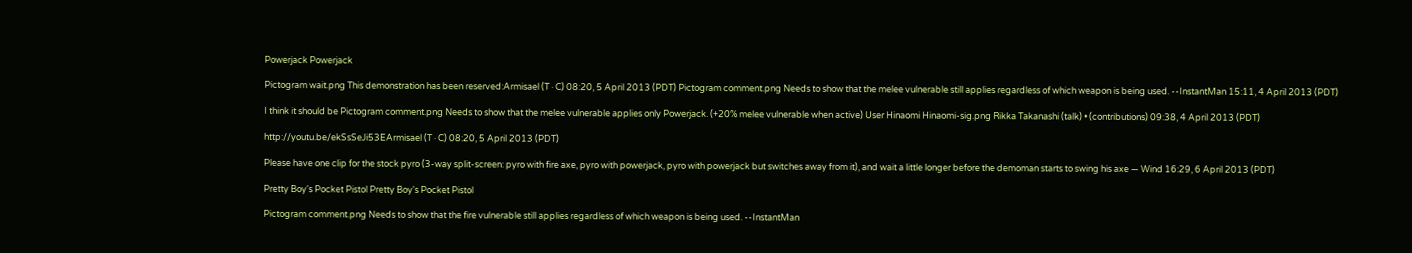Powerjack Powerjack

Pictogram wait.png This demonstration has been reserved:Armisael (T · C) 08:20, 5 April 2013 (PDT) Pictogram comment.png Needs to show that the melee vulnerable still applies regardless of which weapon is being used. --InstantMan 15:11, 4 April 2013 (PDT)

I think it should be Pictogram comment.png Needs to show that the melee vulnerable applies only Powerjack. (+20% melee vulnerable when active) User Hinaomi Hinaomi-sig.png Rikka Takanashi (talk) • (contributions) 09:38, 4 April 2013 (PDT)

http://youtu.be/ekSsSeJi53EArmisael (T · C) 08:20, 5 April 2013 (PDT)

Please have one clip for the stock pyro (3-way split-screen: pyro with fire axe, pyro with powerjack, pyro with powerjack but switches away from it), and wait a little longer before the demoman starts to swing his axe — Wind 16:29, 6 April 2013 (PDT)

Pretty Boy's Pocket Pistol Pretty Boy's Pocket Pistol

Pictogram comment.png Needs to show that the fire vulnerable still applies regardless of which weapon is being used. --InstantMan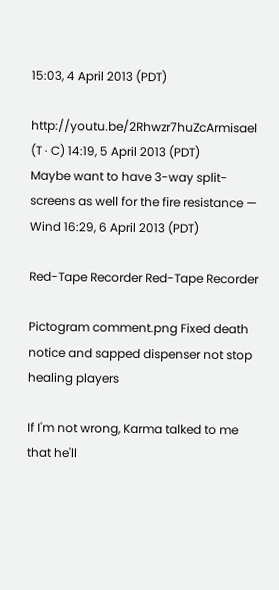15:03, 4 April 2013 (PDT)

http://youtu.be/2Rhwzr7huZcArmisael (T · C) 14:19, 5 April 2013 (PDT)
Maybe want to have 3-way split-screens as well for the fire resistance — Wind 16:29, 6 April 2013 (PDT)

Red-Tape Recorder Red-Tape Recorder

Pictogram comment.png Fixed death notice and sapped dispenser not stop healing players

If I'm not wrong, Karma talked to me that he'll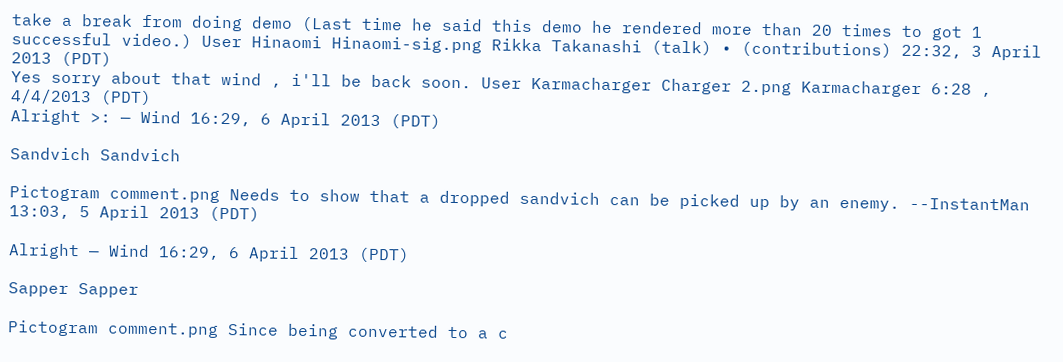take a break from doing demo (Last time he said this demo he rendered more than 20 times to got 1 successful video.) User Hinaomi Hinaomi-sig.png Rikka Takanashi (talk) • (contributions) 22:32, 3 April 2013 (PDT)
Yes sorry about that wind , i'll be back soon. User Karmacharger Charger 2.png Karmacharger 6:28 , 4/4/2013 (PDT)
Alright >: — Wind 16:29, 6 April 2013 (PDT)

Sandvich Sandvich

Pictogram comment.png Needs to show that a dropped sandvich can be picked up by an enemy. --InstantMan 13:03, 5 April 2013 (PDT)

Alright — Wind 16:29, 6 April 2013 (PDT)

Sapper Sapper

Pictogram comment.png Since being converted to a c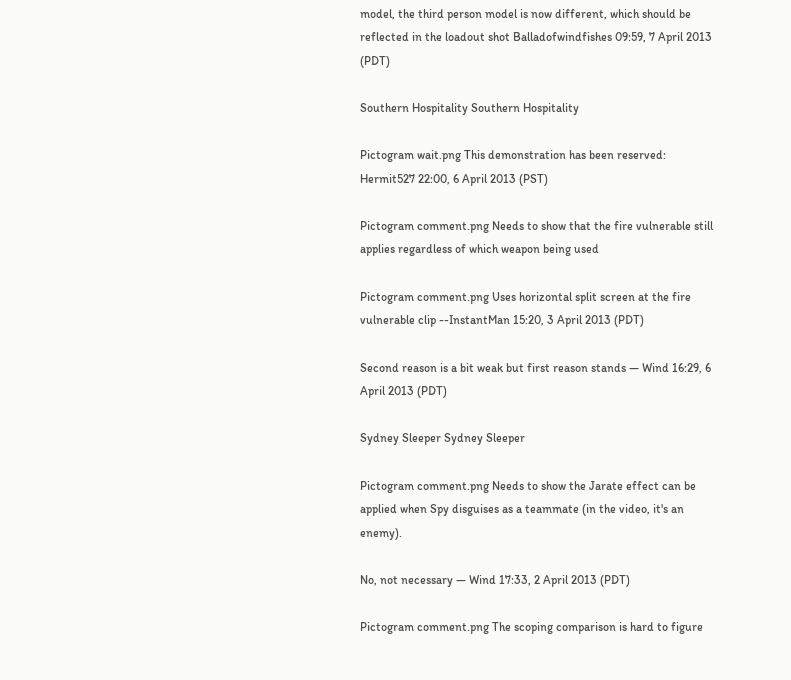model, the third person model is now different, which should be reflected in the loadout shot Balladofwindfishes 09:59, 7 April 2013 (PDT)

Southern Hospitality Southern Hospitality

Pictogram wait.png This demonstration has been reserved: Hermit527 22:00, 6 April 2013 (PST)

Pictogram comment.png Needs to show that the fire vulnerable still applies regardless of which weapon being used

Pictogram comment.png Uses horizontal split screen at the fire vulnerable clip --InstantMan 15:20, 3 April 2013 (PDT)

Second reason is a bit weak but first reason stands — Wind 16:29, 6 April 2013 (PDT)

Sydney Sleeper Sydney Sleeper

Pictogram comment.png Needs to show the Jarate effect can be applied when Spy disguises as a teammate (in the video, it's an enemy).

No, not necessary — Wind 17:33, 2 April 2013 (PDT)

Pictogram comment.png The scoping comparison is hard to figure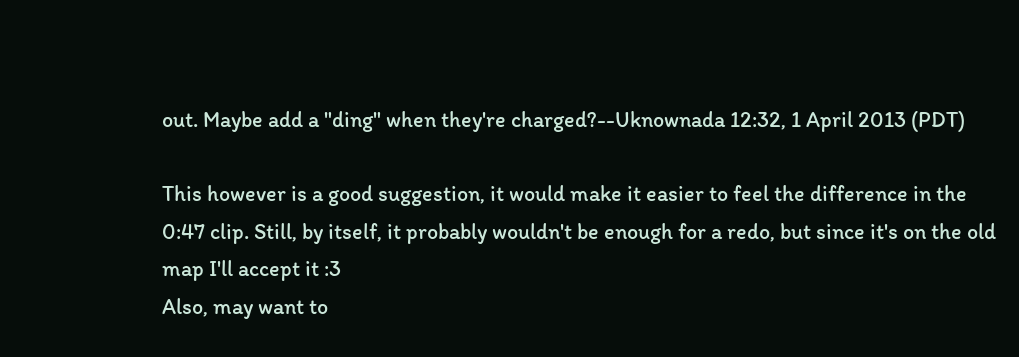out. Maybe add a "ding" when they're charged?--Uknownada 12:32, 1 April 2013 (PDT)

This however is a good suggestion, it would make it easier to feel the difference in the 0:47 clip. Still, by itself, it probably wouldn't be enough for a redo, but since it's on the old map I'll accept it :3
Also, may want to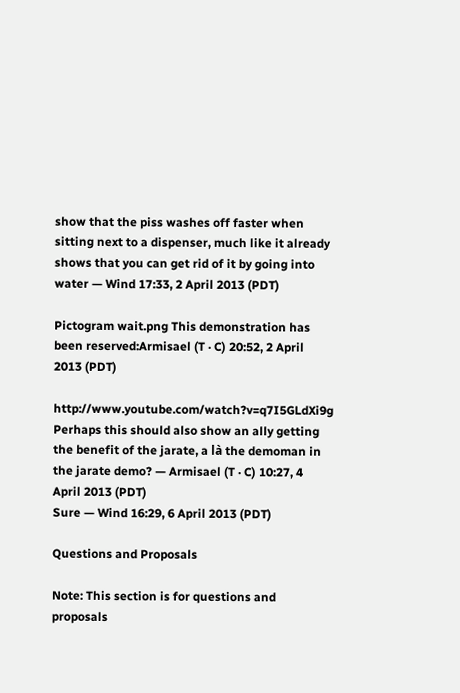show that the piss washes off faster when sitting next to a dispenser, much like it already shows that you can get rid of it by going into water — Wind 17:33, 2 April 2013 (PDT)

Pictogram wait.png This demonstration has been reserved:Armisael (T · C) 20:52, 2 April 2013 (PDT)

http://www.youtube.com/watch?v=q7I5GLdXi9g Perhaps this should also show an ally getting the benefit of the jarate, a là the demoman in the jarate demo? — Armisael (T · C) 10:27, 4 April 2013 (PDT)
Sure — Wind 16:29, 6 April 2013 (PDT)

Questions and Proposals

Note: This section is for questions and proposals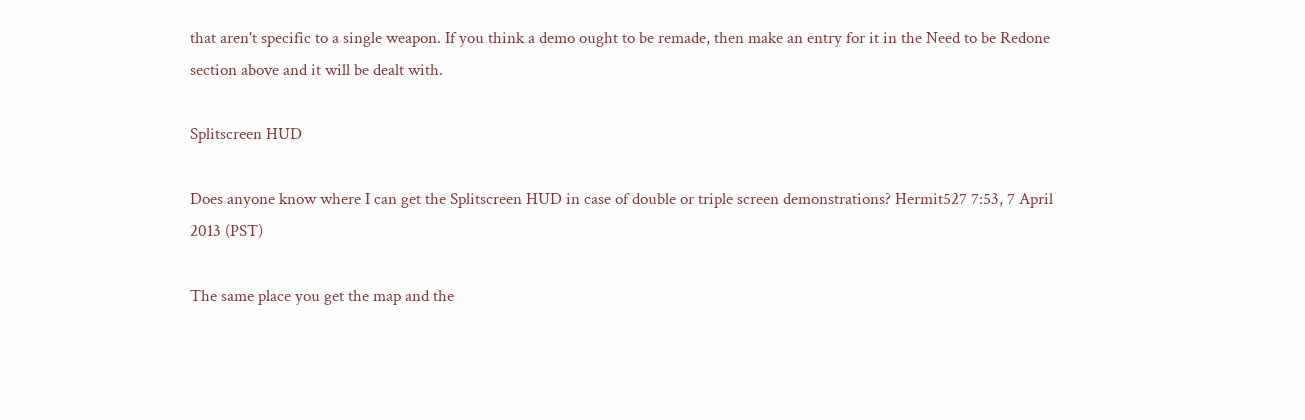that aren't specific to a single weapon. If you think a demo ought to be remade, then make an entry for it in the Need to be Redone section above and it will be dealt with.

Splitscreen HUD

Does anyone know where I can get the Splitscreen HUD in case of double or triple screen demonstrations? Hermit527 7:53, 7 April 2013 (PST)

The same place you get the map and the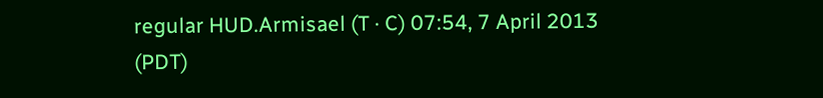regular HUD.Armisael (T · C) 07:54, 7 April 2013 (PDT)